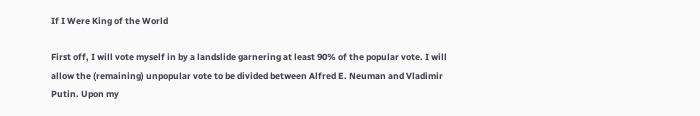If I Were King of the World

First off, I will vote myself in by a landslide garnering at least 90% of the popular vote. I will allow the (remaining) unpopular vote to be divided between Alfred E. Neuman and Vladimir Putin. Upon my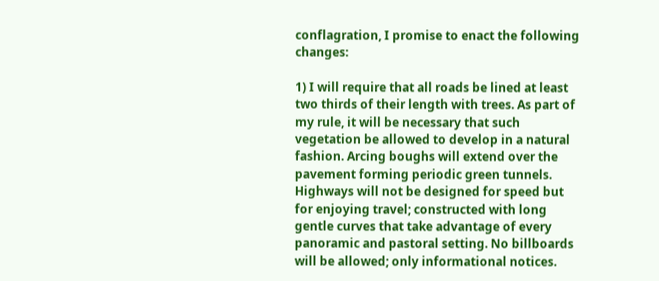conflagration, I promise to enact the following changes:

1) I will require that all roads be lined at least two thirds of their length with trees. As part of my rule, it will be necessary that such vegetation be allowed to develop in a natural fashion. Arcing boughs will extend over the pavement forming periodic green tunnels. Highways will not be designed for speed but for enjoying travel; constructed with long gentle curves that take advantage of every panoramic and pastoral setting. No billboards will be allowed; only informational notices.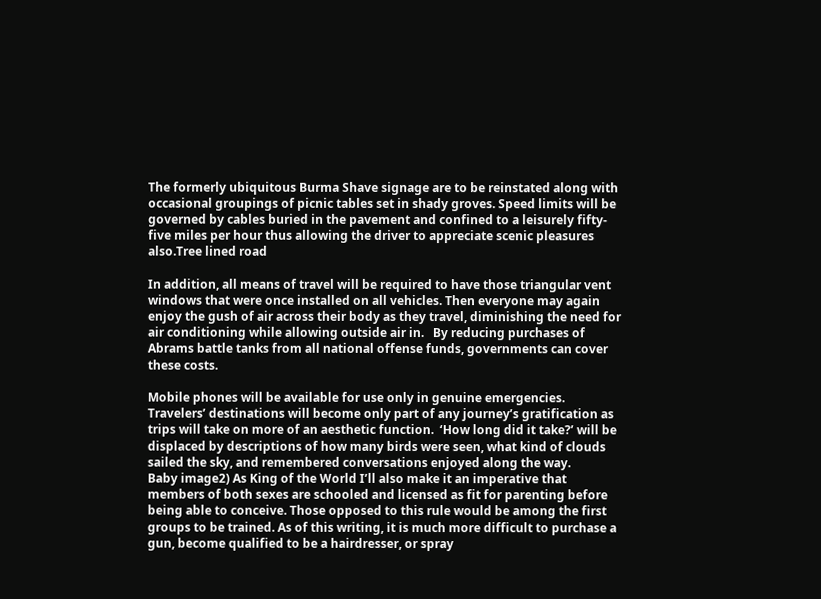The formerly ubiquitous Burma Shave signage are to be reinstated along with occasional groupings of picnic tables set in shady groves. Speed limits will be governed by cables buried in the pavement and confined to a leisurely fifty-five miles per hour thus allowing the driver to appreciate scenic pleasures also.Tree lined road

In addition, all means of travel will be required to have those triangular vent windows that were once installed on all vehicles. Then everyone may again enjoy the gush of air across their body as they travel, diminishing the need for air conditioning while allowing outside air in.   By reducing purchases of Abrams battle tanks from all national offense funds, governments can cover these costs.

Mobile phones will be available for use only in genuine emergencies. Travelers’ destinations will become only part of any journey’s gratification as trips will take on more of an aesthetic function.  ‘How long did it take?’ will be displaced by descriptions of how many birds were seen, what kind of clouds sailed the sky, and remembered conversations enjoyed along the way.
Baby image2) As King of the World I’ll also make it an imperative that members of both sexes are schooled and licensed as fit for parenting before being able to conceive. Those opposed to this rule would be among the first groups to be trained. As of this writing, it is much more difficult to purchase a gun, become qualified to be a hairdresser, or spray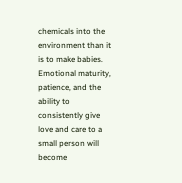chemicals into the environment than it is to make babies. Emotional maturity, patience, and the ability to consistently give love and care to a small person will become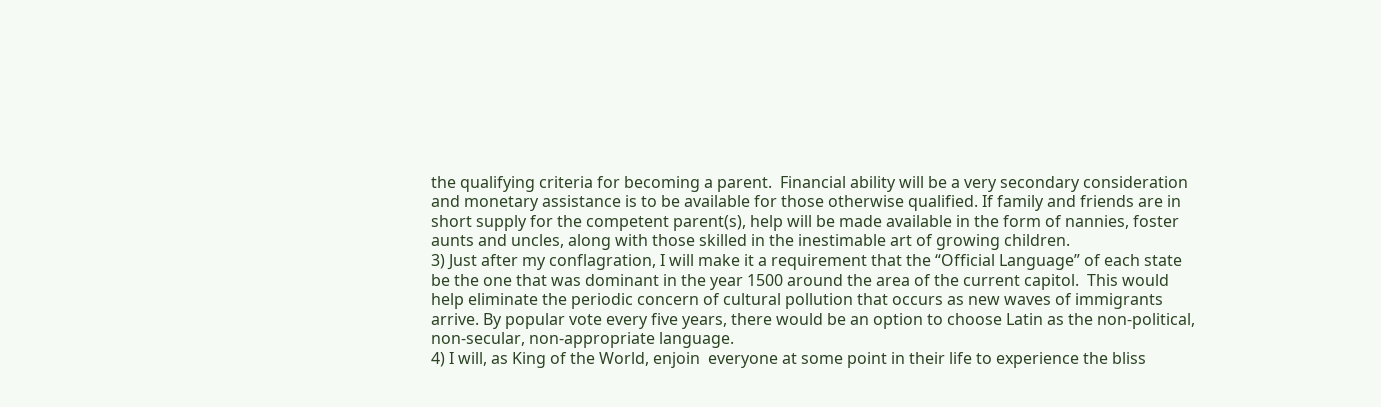the qualifying criteria for becoming a parent.  Financial ability will be a very secondary consideration and monetary assistance is to be available for those otherwise qualified. If family and friends are in short supply for the competent parent(s), help will be made available in the form of nannies, foster aunts and uncles, along with those skilled in the inestimable art of growing children.
3) Just after my conflagration, I will make it a requirement that the “Official Language” of each state be the one that was dominant in the year 1500 around the area of the current capitol.  This would help eliminate the periodic concern of cultural pollution that occurs as new waves of immigrants arrive. By popular vote every five years, there would be an option to choose Latin as the non-political, non-secular, non-appropriate language.
4) I will, as King of the World, enjoin  everyone at some point in their life to experience the bliss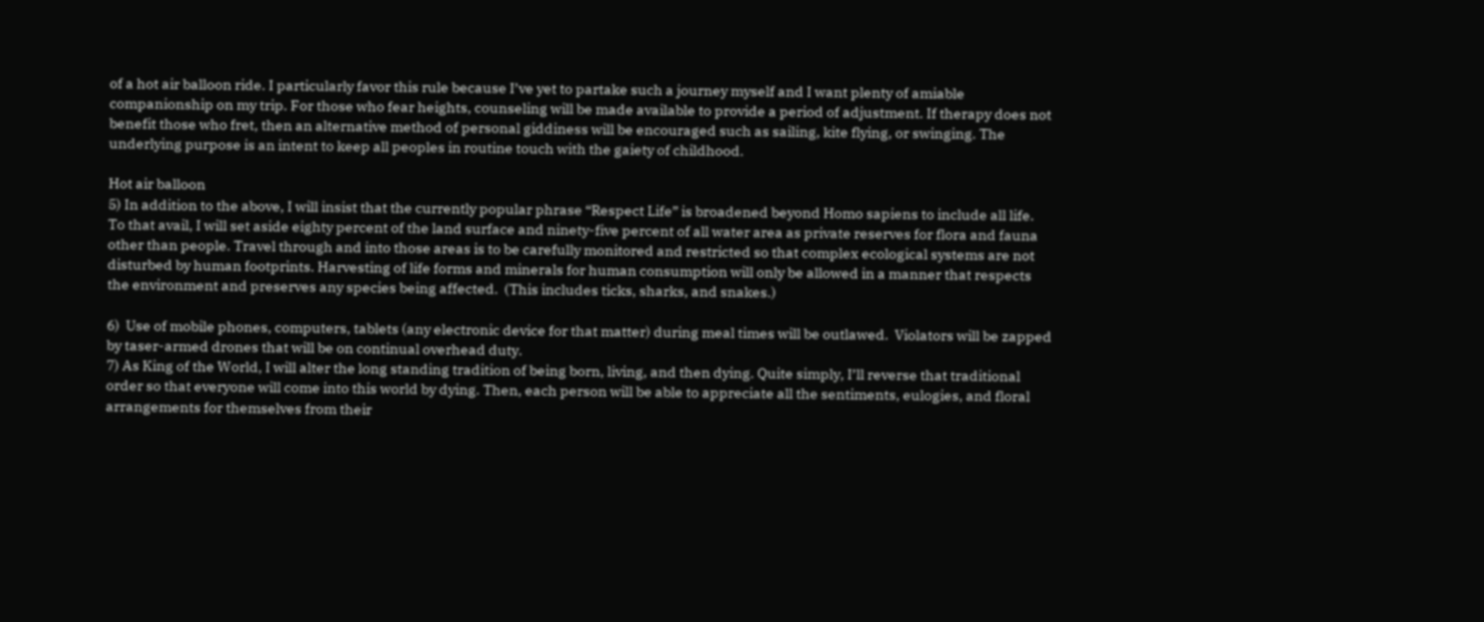of a hot air balloon ride. I particularly favor this rule because I’ve yet to partake such a journey myself and I want plenty of amiable companionship on my trip. For those who fear heights, counseling will be made available to provide a period of adjustment. If therapy does not benefit those who fret, then an alternative method of personal giddiness will be encouraged such as sailing, kite flying, or swinging. The underlying purpose is an intent to keep all peoples in routine touch with the gaiety of childhood.

Hot air balloon
5) In addition to the above, I will insist that the currently popular phrase “Respect Life” is broadened beyond Homo sapiens to include all life. To that avail, I will set aside eighty percent of the land surface and ninety-five percent of all water area as private reserves for flora and fauna other than people. Travel through and into those areas is to be carefully monitored and restricted so that complex ecological systems are not disturbed by human footprints. Harvesting of life forms and minerals for human consumption will only be allowed in a manner that respects the environment and preserves any species being affected.  (This includes ticks, sharks, and snakes.)

6)  Use of mobile phones, computers, tablets (any electronic device for that matter) during meal times will be outlawed.  Violators will be zapped by taser-armed drones that will be on continual overhead duty.
7) As King of the World, I will alter the long standing tradition of being born, living, and then dying. Quite simply, I’ll reverse that traditional order so that everyone will come into this world by dying. Then, each person will be able to appreciate all the sentiments, eulogies, and floral arrangements for themselves from their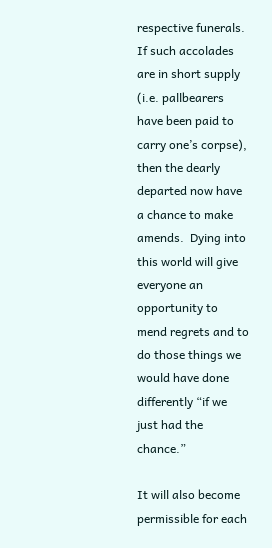respective funerals.  If such accolades are in short supply (i.e. pallbearers have been paid to carry one’s corpse), then the dearly departed now have a chance to make amends.  Dying into this world will give everyone an opportunity to mend regrets and to do those things we would have done differently “if we just had the chance.”

It will also become permissible for each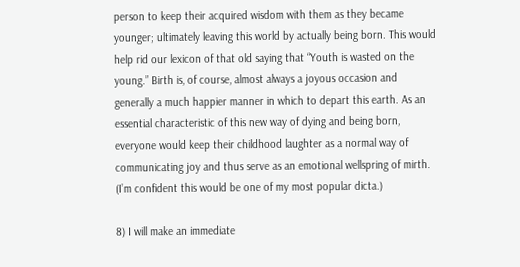person to keep their acquired wisdom with them as they became younger; ultimately leaving this world by actually being born. This would help rid our lexicon of that old saying that “Youth is wasted on the young.” Birth is, of course, almost always a joyous occasion and generally a much happier manner in which to depart this earth. As an essential characteristic of this new way of dying and being born, everyone would keep their childhood laughter as a normal way of communicating joy and thus serve as an emotional wellspring of mirth. (I’m confident this would be one of my most popular dicta.)

8) I will make an immediate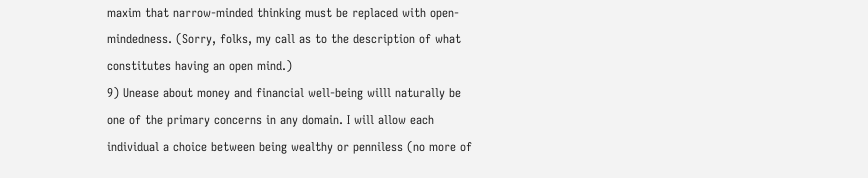maxim that narrow-minded thinking must be replaced with open-mindedness. (Sorry, folks, my call as to the description of what constitutes having an open mind.)
9) Unease about money and financial well-being willl naturally be one of the primary concerns in any domain. I will allow each individual a choice between being wealthy or penniless (no more of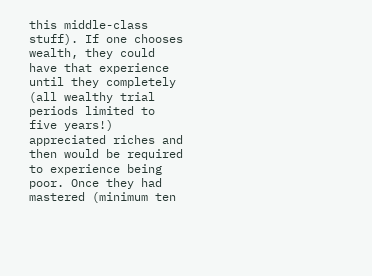this middle-class stuff). If one chooses wealth, they could have that experience until they completely (all wealthy trial periods limited to five years!) appreciated riches and then would be required to experience being poor. Once they had mastered (minimum ten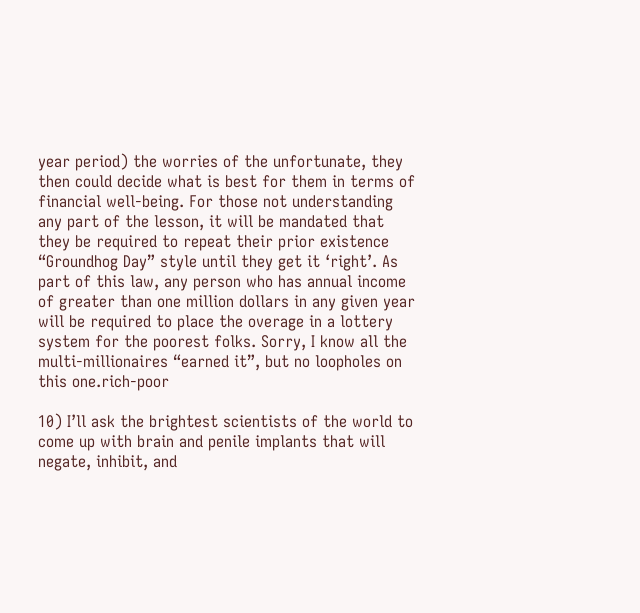year period) the worries of the unfortunate, they then could decide what is best for them in terms of financial well-being. For those not understanding any part of the lesson, it will be mandated that they be required to repeat their prior existence “Groundhog Day” style until they get it ‘right’. As part of this law, any person who has annual income of greater than one million dollars in any given year will be required to place the overage in a lottery system for the poorest folks. Sorry, I know all the multi-millionaires “earned it”, but no loopholes on this one.rich-poor

10) I’ll ask the brightest scientists of the world to come up with brain and penile implants that will negate, inhibit, and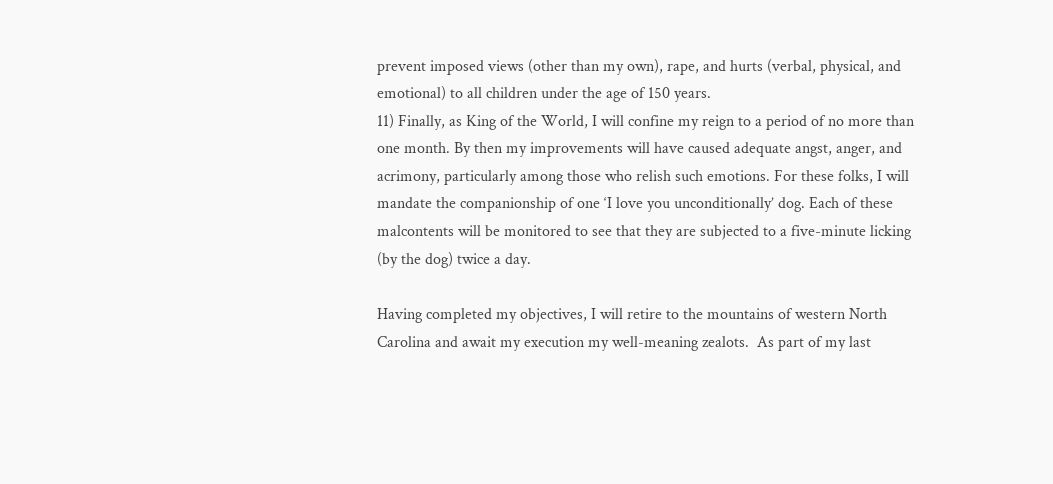prevent imposed views (other than my own), rape, and hurts (verbal, physical, and emotional) to all children under the age of 150 years.
11) Finally, as King of the World, I will confine my reign to a period of no more than one month. By then my improvements will have caused adequate angst, anger, and acrimony, particularly among those who relish such emotions. For these folks, I will mandate the companionship of one ‘I love you unconditionally’ dog. Each of these malcontents will be monitored to see that they are subjected to a five-minute licking (by the dog) twice a day.

Having completed my objectives, I will retire to the mountains of western North Carolina and await my execution my well-meaning zealots.  As part of my last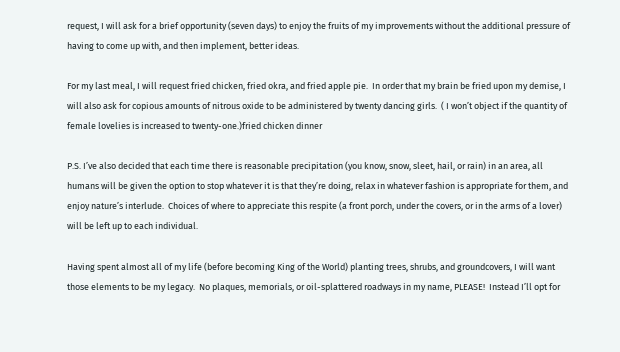request, I will ask for a brief opportunity (seven days) to enjoy the fruits of my improvements without the additional pressure of having to come up with, and then implement, better ideas.

For my last meal, I will request fried chicken, fried okra, and fried apple pie.  In order that my brain be fried upon my demise, I will also ask for copious amounts of nitrous oxide to be administered by twenty dancing girls.  ( I won’t object if the quantity of female lovelies is increased to twenty-one.)fried chicken dinner

P.S. I’ve also decided that each time there is reasonable precipitation (you know, snow, sleet, hail, or rain) in an area, all humans will be given the option to stop whatever it is that they’re doing, relax in whatever fashion is appropriate for them, and enjoy nature’s interlude.  Choices of where to appreciate this respite (a front porch, under the covers, or in the arms of a lover) will be left up to each individual.

Having spent almost all of my life (before becoming King of the World) planting trees, shrubs, and groundcovers, I will want those elements to be my legacy.  No plaques, memorials, or oil-splattered roadways in my name, PLEASE!  Instead I’ll opt for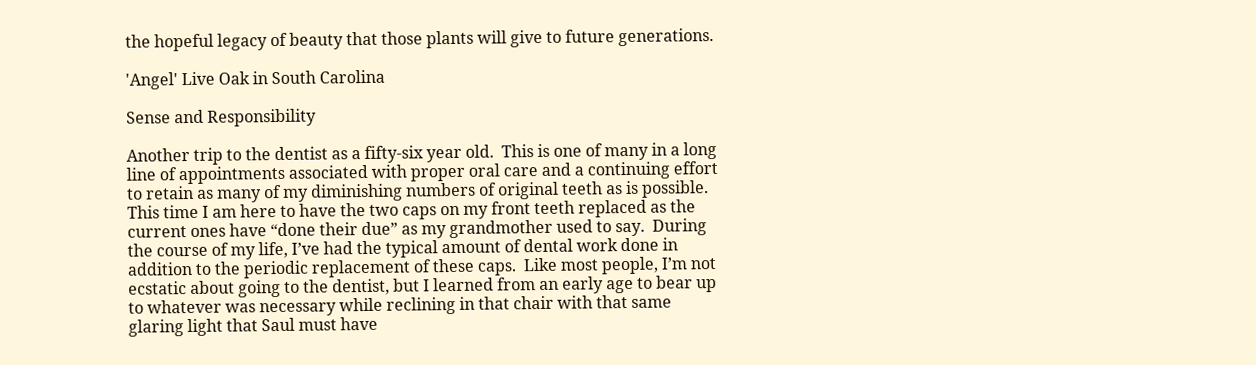the hopeful legacy of beauty that those plants will give to future generations.

'Angel' Live Oak in South Carolina

Sense and Responsibility

Another trip to the dentist as a fifty-six year old.  This is one of many in a long line of appointments associated with proper oral care and a continuing effort to retain as many of my diminishing numbers of original teeth as is possible.  This time I am here to have the two caps on my front teeth replaced as the current ones have “done their due” as my grandmother used to say.  During the course of my life, I’ve had the typical amount of dental work done in addition to the periodic replacement of these caps.  Like most people, I’m not ecstatic about going to the dentist, but I learned from an early age to bear up to whatever was necessary while reclining in that chair with that same glaring light that Saul must have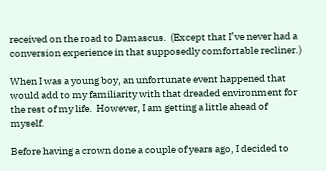received on the road to Damascus.  (Except that I’ve never had a conversion experience in that supposedly comfortable recliner.)

When I was a young boy, an unfortunate event happened that would add to my familiarity with that dreaded environment for the rest of my life.  However, I am getting a little ahead of myself.

Before having a crown done a couple of years ago, I decided to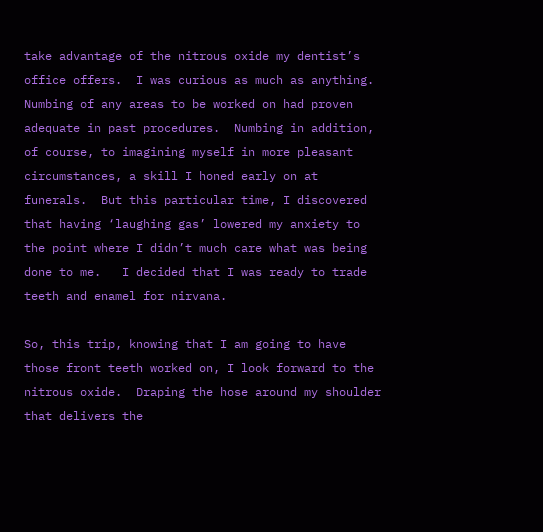take advantage of the nitrous oxide my dentist’s office offers.  I was curious as much as anything.  Numbing of any areas to be worked on had proven adequate in past procedures.  Numbing in addition, of course, to imagining myself in more pleasant circumstances, a skill I honed early on at funerals.  But this particular time, I discovered that having ‘laughing gas’ lowered my anxiety to the point where I didn’t much care what was being done to me.   I decided that I was ready to trade teeth and enamel for nirvana.

So, this trip, knowing that I am going to have those front teeth worked on, I look forward to the nitrous oxide.  Draping the hose around my shoulder that delivers the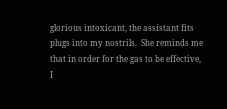glorious intoxicant, the assistant fits plugs into my nostrils.  She reminds me that in order for the gas to be effective, I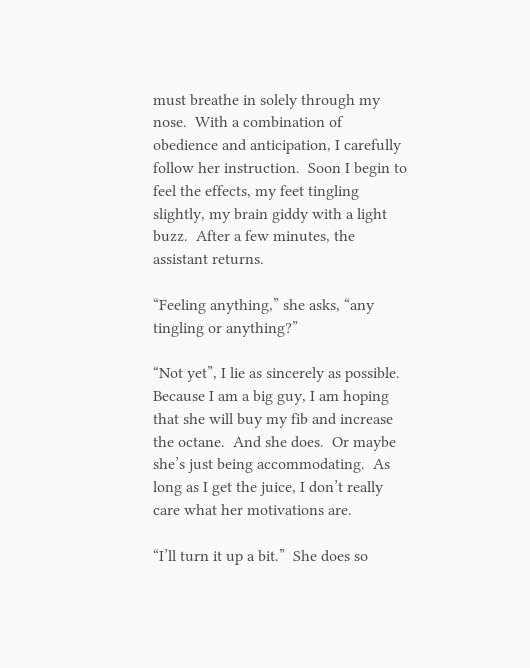must breathe in solely through my nose.  With a combination of obedience and anticipation, I carefully follow her instruction.  Soon I begin to feel the effects, my feet tingling slightly, my brain giddy with a light buzz.  After a few minutes, the assistant returns.

“Feeling anything,” she asks, “any tingling or anything?”

“Not yet”, I lie as sincerely as possible.  Because I am a big guy, I am hoping that she will buy my fib and increase the octane.  And she does.  Or maybe she’s just being accommodating.  As long as I get the juice, I don’t really care what her motivations are.

“I’ll turn it up a bit.”  She does so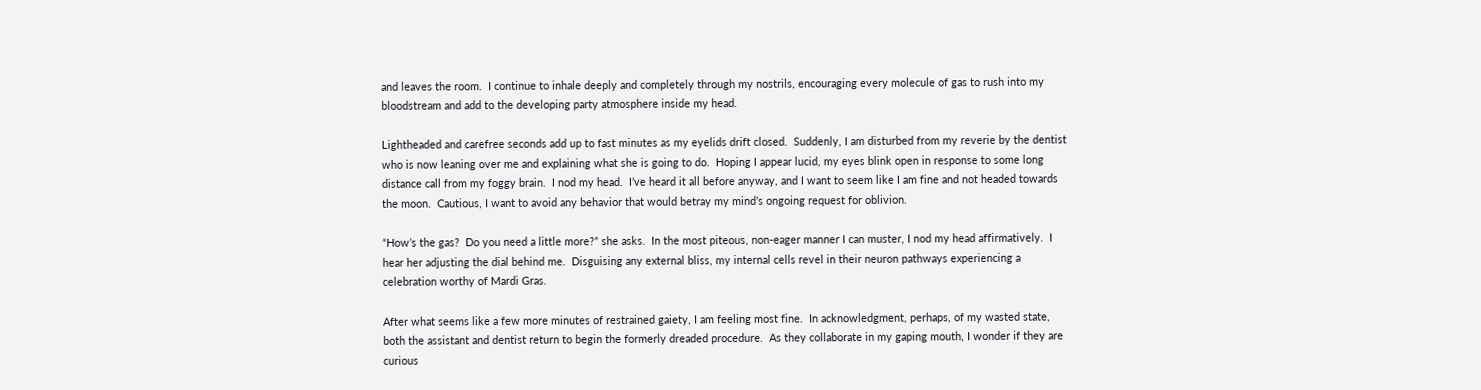and leaves the room.  I continue to inhale deeply and completely through my nostrils, encouraging every molecule of gas to rush into my bloodstream and add to the developing party atmosphere inside my head.

Lightheaded and carefree seconds add up to fast minutes as my eyelids drift closed.  Suddenly, I am disturbed from my reverie by the dentist who is now leaning over me and explaining what she is going to do.  Hoping I appear lucid, my eyes blink open in response to some long distance call from my foggy brain.  I nod my head.  I’ve heard it all before anyway, and I want to seem like I am fine and not headed towards the moon.  Cautious, I want to avoid any behavior that would betray my mind’s ongoing request for oblivion.

“How’s the gas?  Do you need a little more?” she asks.  In the most piteous, non-eager manner I can muster, I nod my head affirmatively.  I hear her adjusting the dial behind me.  Disguising any external bliss, my internal cells revel in their neuron pathways experiencing a celebration worthy of Mardi Gras.

After what seems like a few more minutes of restrained gaiety, I am feeling most fine.  In acknowledgment, perhaps, of my wasted state, both the assistant and dentist return to begin the formerly dreaded procedure.  As they collaborate in my gaping mouth, I wonder if they are curious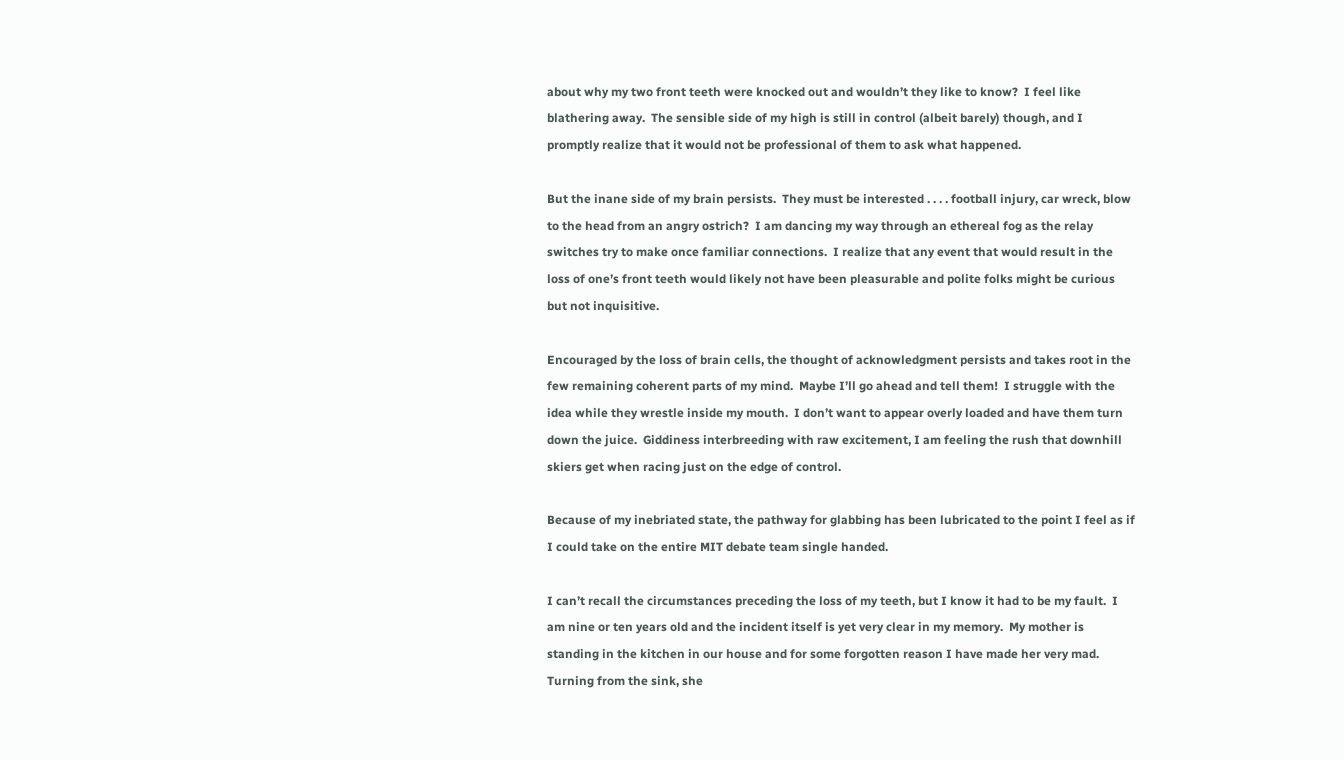about why my two front teeth were knocked out and wouldn’t they like to know?  I feel like blathering away.  The sensible side of my high is still in control (albeit barely) though, and I promptly realize that it would not be professional of them to ask what happened.

But the inane side of my brain persists.  They must be interested . . . . football injury, car wreck, blow to the head from an angry ostrich?  I am dancing my way through an ethereal fog as the relay switches try to make once familiar connections.  I realize that any event that would result in the loss of one’s front teeth would likely not have been pleasurable and polite folks might be curious but not inquisitive.

Encouraged by the loss of brain cells, the thought of acknowledgment persists and takes root in the few remaining coherent parts of my mind.  Maybe I’ll go ahead and tell them!  I struggle with the idea while they wrestle inside my mouth.  I don’t want to appear overly loaded and have them turn down the juice.  Giddiness interbreeding with raw excitement, I am feeling the rush that downhill skiers get when racing just on the edge of control.

Because of my inebriated state, the pathway for glabbing has been lubricated to the point I feel as if I could take on the entire MIT debate team single handed.

I can’t recall the circumstances preceding the loss of my teeth, but I know it had to be my fault.  I am nine or ten years old and the incident itself is yet very clear in my memory.  My mother is standing in the kitchen in our house and for some forgotten reason I have made her very mad.  Turning from the sink, she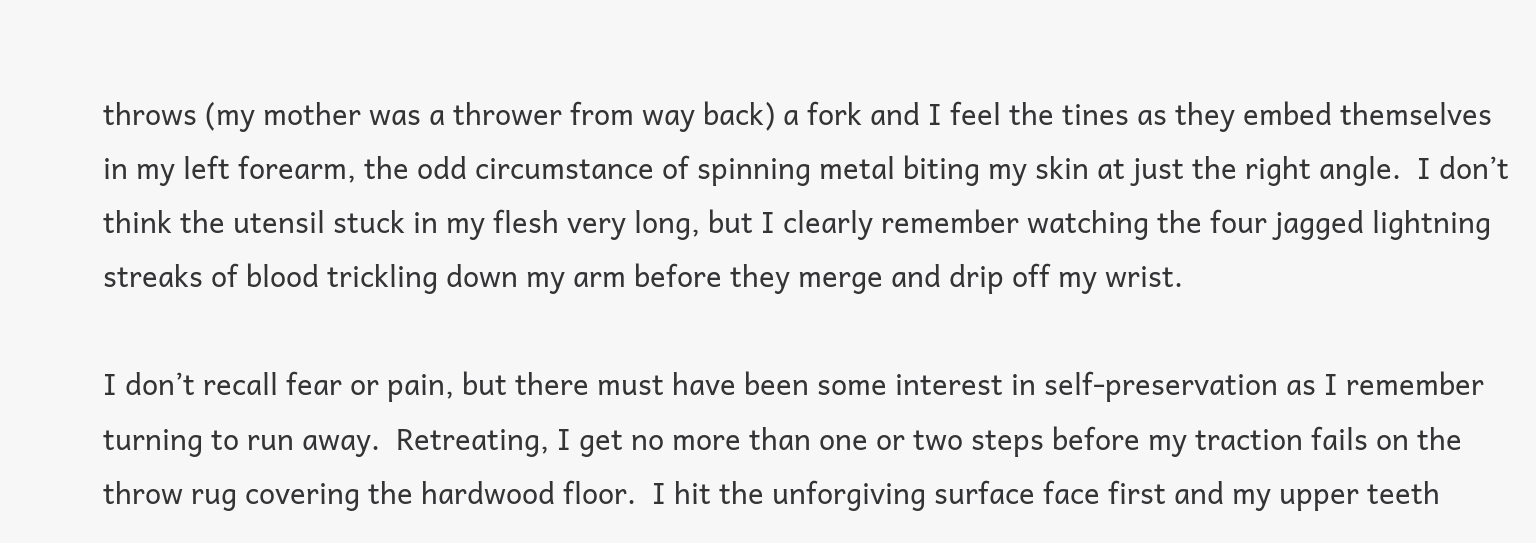throws (my mother was a thrower from way back) a fork and I feel the tines as they embed themselves in my left forearm, the odd circumstance of spinning metal biting my skin at just the right angle.  I don’t think the utensil stuck in my flesh very long, but I clearly remember watching the four jagged lightning streaks of blood trickling down my arm before they merge and drip off my wrist.

I don’t recall fear or pain, but there must have been some interest in self-preservation as I remember turning to run away.  Retreating, I get no more than one or two steps before my traction fails on the throw rug covering the hardwood floor.  I hit the unforgiving surface face first and my upper teeth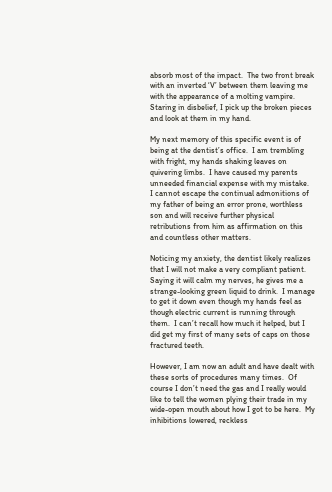absorb most of the impact.  The two front break with an inverted ‘V’ between them leaving me with the appearance of a molting vampire.  Staring in disbelief, I pick up the broken pieces and look at them in my hand.

My next memory of this specific event is of being at the dentist’s office.  I am trembling with fright, my hands shaking leaves on quivering limbs.  I have caused my parents unneeded financial expense with my mistake.  I cannot escape the continual admonitions of my father of being an error prone, worthless son and will receive further physical retributions from him as affirmation on this and countless other matters.

Noticing my anxiety, the dentist likely realizes that I will not make a very compliant patient.  Saying it will calm my nerves, he gives me a strange-looking green liquid to drink.  I manage to get it down even though my hands feel as though electric current is running through them.  I can’t recall how much it helped, but I did get my first of many sets of caps on those fractured teeth.

However, I am now an adult and have dealt with these sorts of procedures many times.  Of course I don’t need the gas and I really would like to tell the women plying their trade in my wide-open mouth about how I got to be here.  My inhibitions lowered, reckless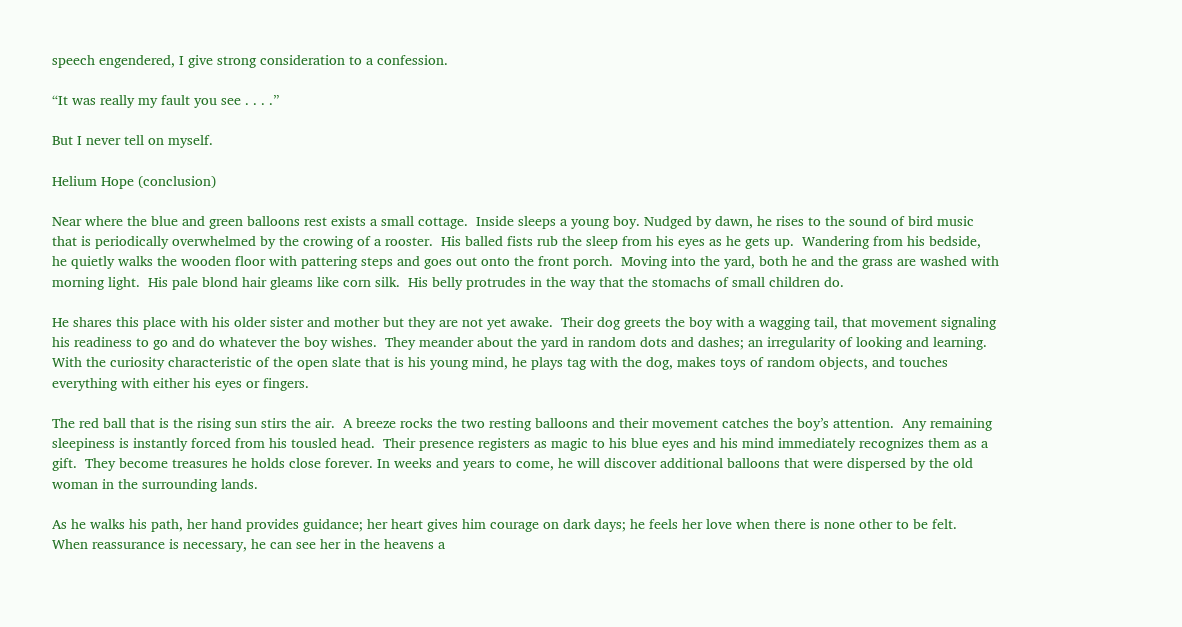speech engendered, I give strong consideration to a confession.

“It was really my fault you see . . . .”

But I never tell on myself.

Helium Hope (conclusion)

Near where the blue and green balloons rest exists a small cottage.  Inside sleeps a young boy. Nudged by dawn, he rises to the sound of bird music that is periodically overwhelmed by the crowing of a rooster.  His balled fists rub the sleep from his eyes as he gets up.  Wandering from his bedside, he quietly walks the wooden floor with pattering steps and goes out onto the front porch.  Moving into the yard, both he and the grass are washed with morning light.  His pale blond hair gleams like corn silk.  His belly protrudes in the way that the stomachs of small children do.

He shares this place with his older sister and mother but they are not yet awake.  Their dog greets the boy with a wagging tail, that movement signaling his readiness to go and do whatever the boy wishes.  They meander about the yard in random dots and dashes; an irregularity of looking and learning.  With the curiosity characteristic of the open slate that is his young mind, he plays tag with the dog, makes toys of random objects, and touches everything with either his eyes or fingers.

The red ball that is the rising sun stirs the air.  A breeze rocks the two resting balloons and their movement catches the boy’s attention.  Any remaining sleepiness is instantly forced from his tousled head.  Their presence registers as magic to his blue eyes and his mind immediately recognizes them as a gift.  They become treasures he holds close forever. In weeks and years to come, he will discover additional balloons that were dispersed by the old woman in the surrounding lands.

As he walks his path, her hand provides guidance; her heart gives him courage on dark days; he feels her love when there is none other to be felt.  When reassurance is necessary, he can see her in the heavens a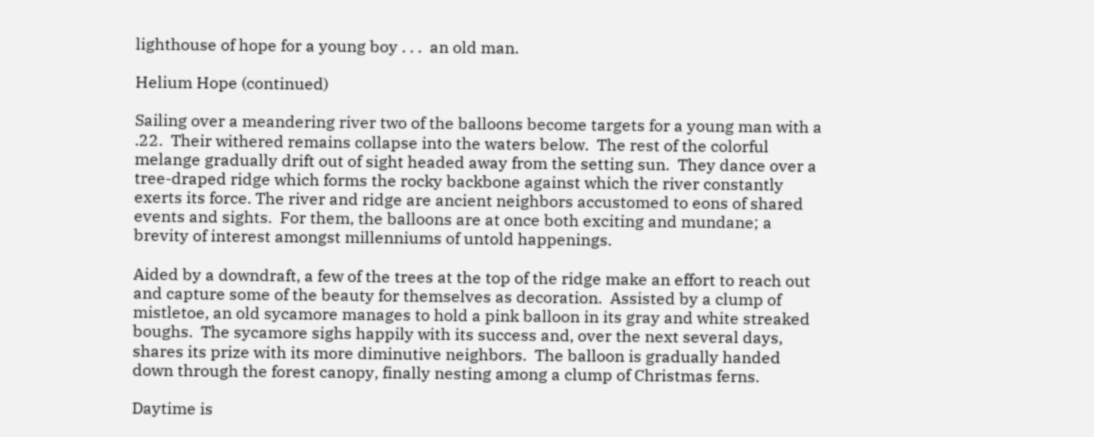lighthouse of hope for a young boy . . .  an old man.

Helium Hope (continued)

Sailing over a meandering river two of the balloons become targets for a young man with a .22.  Their withered remains collapse into the waters below.  The rest of the colorful melange gradually drift out of sight headed away from the setting sun.  They dance over a tree-draped ridge which forms the rocky backbone against which the river constantly exerts its force. The river and ridge are ancient neighbors accustomed to eons of shared events and sights.  For them, the balloons are at once both exciting and mundane; a brevity of interest amongst millenniums of untold happenings.

Aided by a downdraft, a few of the trees at the top of the ridge make an effort to reach out and capture some of the beauty for themselves as decoration.  Assisted by a clump of mistletoe, an old sycamore manages to hold a pink balloon in its gray and white streaked boughs.  The sycamore sighs happily with its success and, over the next several days, shares its prize with its more diminutive neighbors.  The balloon is gradually handed down through the forest canopy, finally nesting among a clump of Christmas ferns.

Daytime is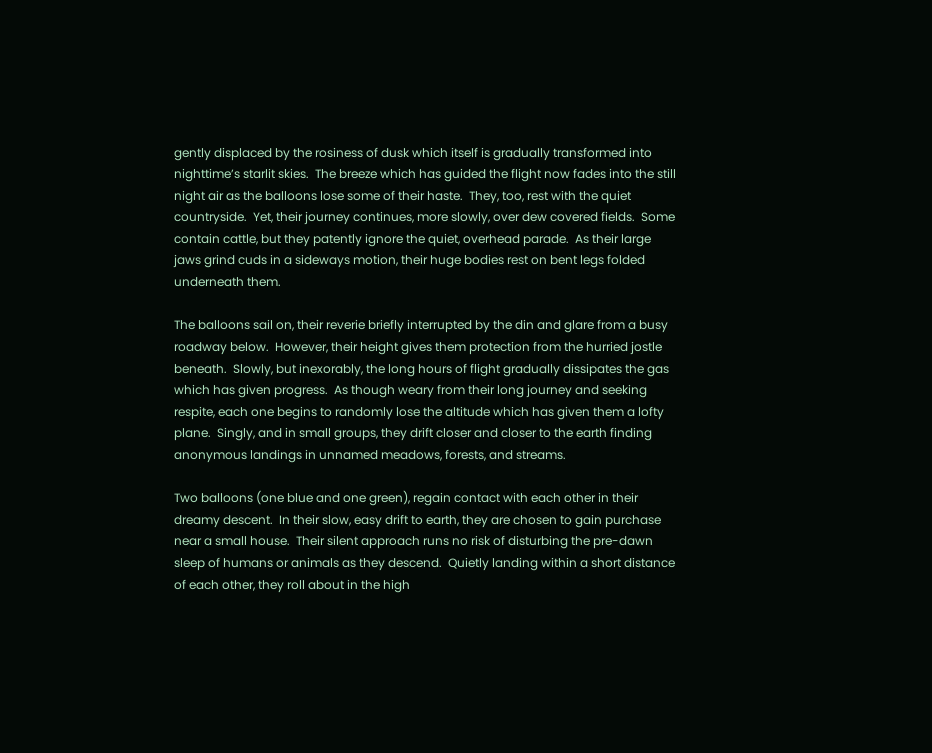gently displaced by the rosiness of dusk which itself is gradually transformed into nighttime’s starlit skies.  The breeze which has guided the flight now fades into the still night air as the balloons lose some of their haste.  They, too, rest with the quiet countryside.  Yet, their journey continues, more slowly, over dew covered fields.  Some contain cattle, but they patently ignore the quiet, overhead parade.  As their large jaws grind cuds in a sideways motion, their huge bodies rest on bent legs folded underneath them.

The balloons sail on, their reverie briefly interrupted by the din and glare from a busy roadway below.  However, their height gives them protection from the hurried jostle beneath.  Slowly, but inexorably, the long hours of flight gradually dissipates the gas which has given progress.  As though weary from their long journey and seeking respite, each one begins to randomly lose the altitude which has given them a lofty plane.  Singly, and in small groups, they drift closer and closer to the earth finding anonymous landings in unnamed meadows, forests, and streams.

Two balloons (one blue and one green), regain contact with each other in their dreamy descent.  In their slow, easy drift to earth, they are chosen to gain purchase near a small house.  Their silent approach runs no risk of disturbing the pre-dawn sleep of humans or animals as they descend.  Quietly landing within a short distance of each other, they roll about in the high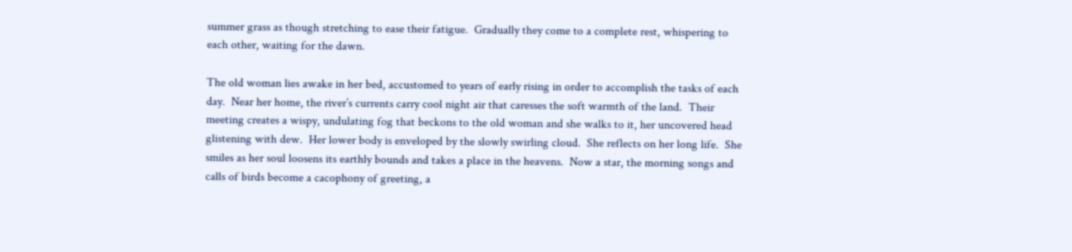summer grass as though stretching to ease their fatigue.  Gradually they come to a complete rest, whispering to each other, waiting for the dawn.

The old woman lies awake in her bed, accustomed to years of early rising in order to accomplish the tasks of each day.  Near her home, the river’s currents carry cool night air that caresses the soft warmth of the land.  Their meeting creates a wispy, undulating fog that beckons to the old woman and she walks to it, her uncovered head glistening with dew.  Her lower body is enveloped by the slowly swirling cloud.  She reflects on her long life.  She smiles as her soul loosens its earthly bounds and takes a place in the heavens.  Now a star, the morning songs and calls of birds become a cacophony of greeting, a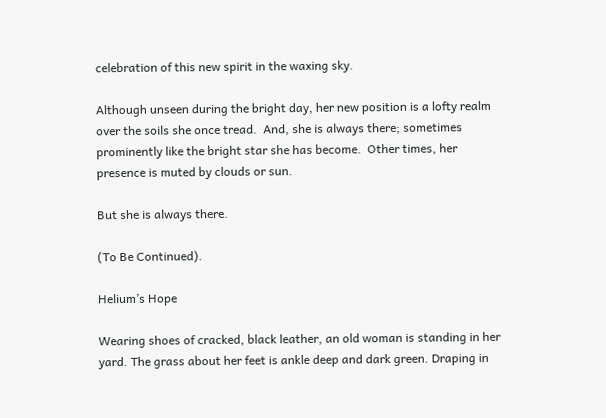celebration of this new spirit in the waxing sky.

Although unseen during the bright day, her new position is a lofty realm over the soils she once tread.  And, she is always there; sometimes prominently like the bright star she has become.  Other times, her presence is muted by clouds or sun.

But she is always there.

(To Be Continued).

Helium’s Hope

Wearing shoes of cracked, black leather, an old woman is standing in her yard. The grass about her feet is ankle deep and dark green. Draping in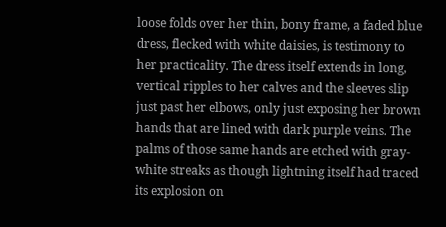loose folds over her thin, bony frame, a faded blue dress, flecked with white daisies, is testimony to her practicality. The dress itself extends in long, vertical ripples to her calves and the sleeves slip just past her elbows, only just exposing her brown hands that are lined with dark purple veins. The palms of those same hands are etched with gray-white streaks as though lightning itself had traced its explosion on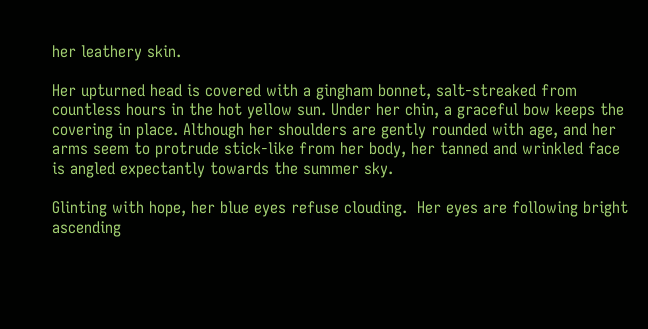her leathery skin.

Her upturned head is covered with a gingham bonnet, salt-streaked from countless hours in the hot yellow sun. Under her chin, a graceful bow keeps the covering in place. Although her shoulders are gently rounded with age, and her arms seem to protrude stick-like from her body, her tanned and wrinkled face is angled expectantly towards the summer sky.

Glinting with hope, her blue eyes refuse clouding.  Her eyes are following bright ascending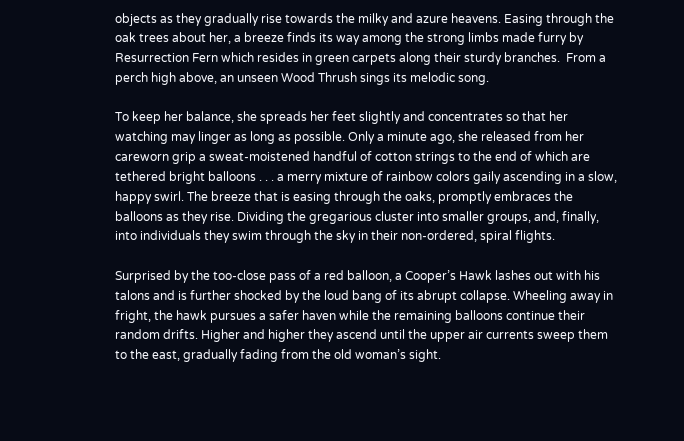objects as they gradually rise towards the milky and azure heavens. Easing through the oak trees about her, a breeze finds its way among the strong limbs made furry by Resurrection Fern which resides in green carpets along their sturdy branches.  From a perch high above, an unseen Wood Thrush sings its melodic song.

To keep her balance, she spreads her feet slightly and concentrates so that her watching may linger as long as possible. Only a minute ago, she released from her careworn grip a sweat-moistened handful of cotton strings to the end of which are tethered bright balloons . . . a merry mixture of rainbow colors gaily ascending in a slow, happy swirl. The breeze that is easing through the oaks, promptly embraces the balloons as they rise. Dividing the gregarious cluster into smaller groups, and, finally, into individuals they swim through the sky in their non-ordered, spiral flights.

Surprised by the too-close pass of a red balloon, a Cooper’s Hawk lashes out with his talons and is further shocked by the loud bang of its abrupt collapse. Wheeling away in fright, the hawk pursues a safer haven while the remaining balloons continue their random drifts. Higher and higher they ascend until the upper air currents sweep them to the east, gradually fading from the old woman’s sight.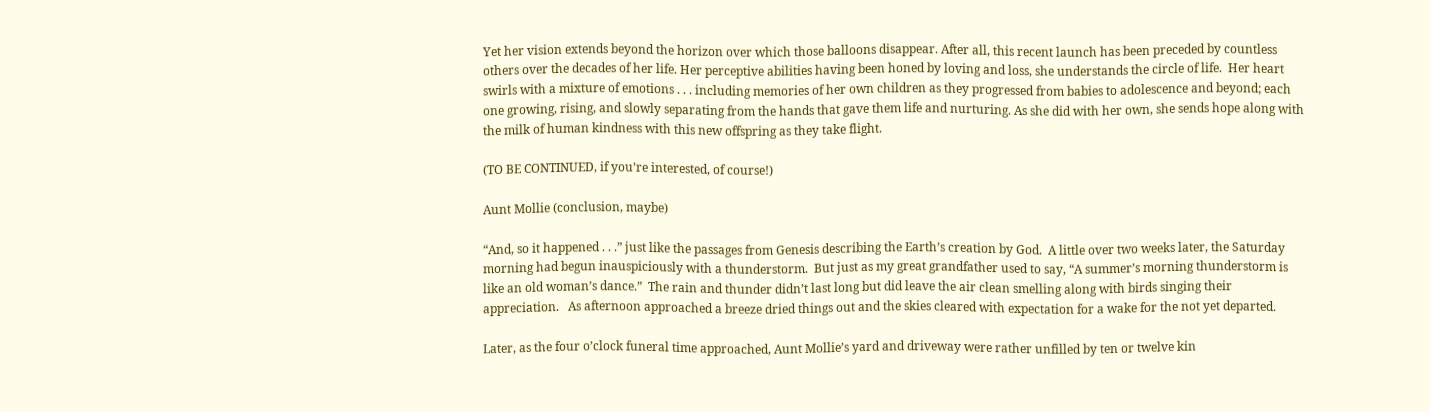Yet her vision extends beyond the horizon over which those balloons disappear. After all, this recent launch has been preceded by countless others over the decades of her life. Her perceptive abilities having been honed by loving and loss, she understands the circle of life.  Her heart swirls with a mixture of emotions . . . including memories of her own children as they progressed from babies to adolescence and beyond; each one growing, rising, and slowly separating from the hands that gave them life and nurturing. As she did with her own, she sends hope along with the milk of human kindness with this new offspring as they take flight.

(TO BE CONTINUED, if you’re interested, of course!)

Aunt Mollie (conclusion, maybe)

“And, so it happened . . .” just like the passages from Genesis describing the Earth’s creation by God.  A little over two weeks later, the Saturday morning had begun inauspiciously with a thunderstorm.  But just as my great grandfather used to say, “A summer’s morning thunderstorm is like an old woman’s dance.”  The rain and thunder didn’t last long but did leave the air clean smelling along with birds singing their appreciation.   As afternoon approached a breeze dried things out and the skies cleared with expectation for a wake for the not yet departed.

Later, as the four o’clock funeral time approached, Aunt Mollie’s yard and driveway were rather unfilled by ten or twelve kin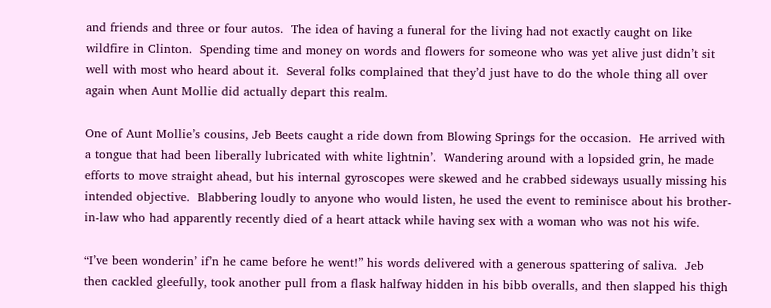and friends and three or four autos.  The idea of having a funeral for the living had not exactly caught on like wildfire in Clinton.  Spending time and money on words and flowers for someone who was yet alive just didn’t sit well with most who heard about it.  Several folks complained that they’d just have to do the whole thing all over again when Aunt Mollie did actually depart this realm.

One of Aunt Mollie’s cousins, Jeb Beets caught a ride down from Blowing Springs for the occasion.  He arrived with a tongue that had been liberally lubricated with white lightnin’.  Wandering around with a lopsided grin, he made efforts to move straight ahead, but his internal gyroscopes were skewed and he crabbed sideways usually missing his intended objective.  Blabbering loudly to anyone who would listen, he used the event to reminisce about his brother-in-law who had apparently recently died of a heart attack while having sex with a woman who was not his wife.

“I’ve been wonderin’ if’n he came before he went!” his words delivered with a generous spattering of saliva.  Jeb then cackled gleefully, took another pull from a flask halfway hidden in his bibb overalls, and then slapped his thigh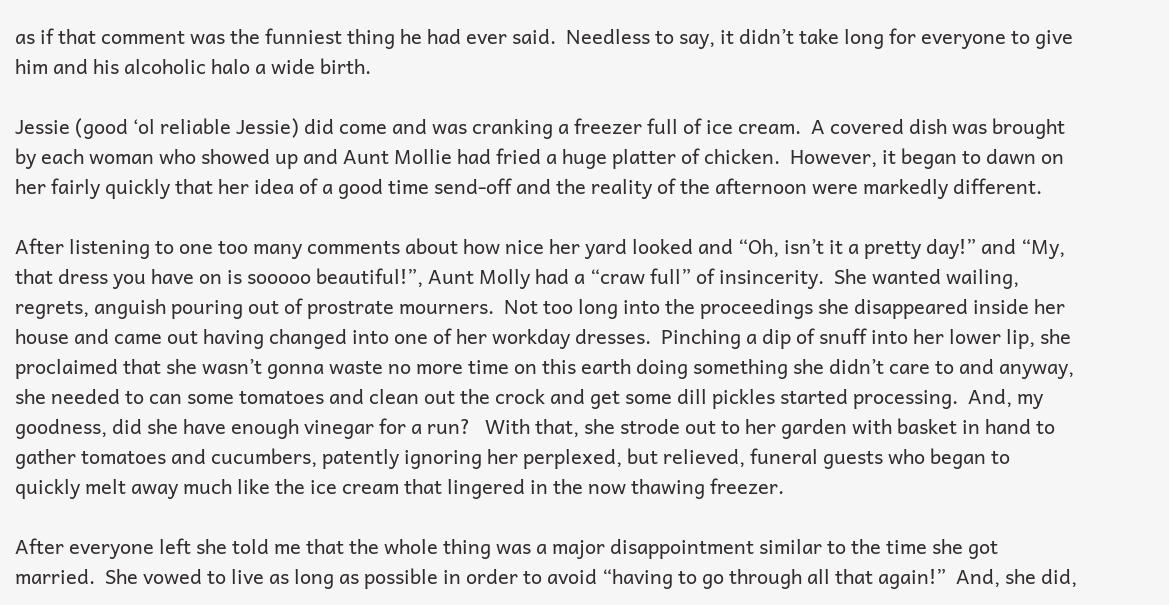as if that comment was the funniest thing he had ever said.  Needless to say, it didn’t take long for everyone to give him and his alcoholic halo a wide birth.

Jessie (good ‘ol reliable Jessie) did come and was cranking a freezer full of ice cream.  A covered dish was brought by each woman who showed up and Aunt Mollie had fried a huge platter of chicken.  However, it began to dawn on her fairly quickly that her idea of a good time send-off and the reality of the afternoon were markedly different.

After listening to one too many comments about how nice her yard looked and “Oh, isn’t it a pretty day!” and “My, that dress you have on is sooooo beautiful!”, Aunt Molly had a “craw full” of insincerity.  She wanted wailing, regrets, anguish pouring out of prostrate mourners.  Not too long into the proceedings she disappeared inside her house and came out having changed into one of her workday dresses.  Pinching a dip of snuff into her lower lip, she proclaimed that she wasn’t gonna waste no more time on this earth doing something she didn’t care to and anyway, she needed to can some tomatoes and clean out the crock and get some dill pickles started processing.  And, my goodness, did she have enough vinegar for a run?   With that, she strode out to her garden with basket in hand to gather tomatoes and cucumbers, patently ignoring her perplexed, but relieved, funeral guests who began to quickly melt away much like the ice cream that lingered in the now thawing freezer.

After everyone left she told me that the whole thing was a major disappointment similar to the time she got married.  She vowed to live as long as possible in order to avoid “having to go through all that again!”  And, she did,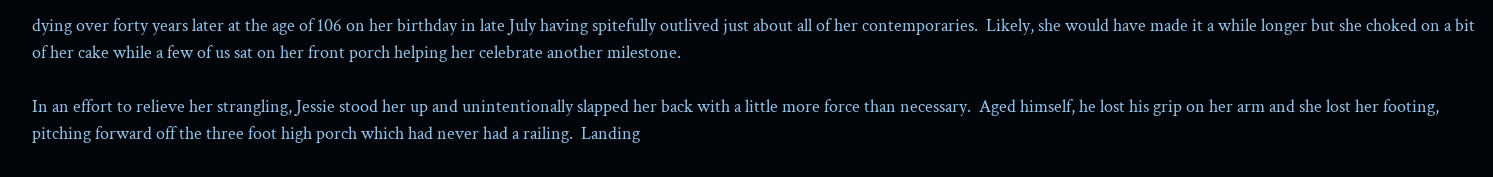dying over forty years later at the age of 106 on her birthday in late July having spitefully outlived just about all of her contemporaries.  Likely, she would have made it a while longer but she choked on a bit of her cake while a few of us sat on her front porch helping her celebrate another milestone.

In an effort to relieve her strangling, Jessie stood her up and unintentionally slapped her back with a little more force than necessary.  Aged himself, he lost his grip on her arm and she lost her footing, pitching forward off the three foot high porch which had never had a railing.  Landing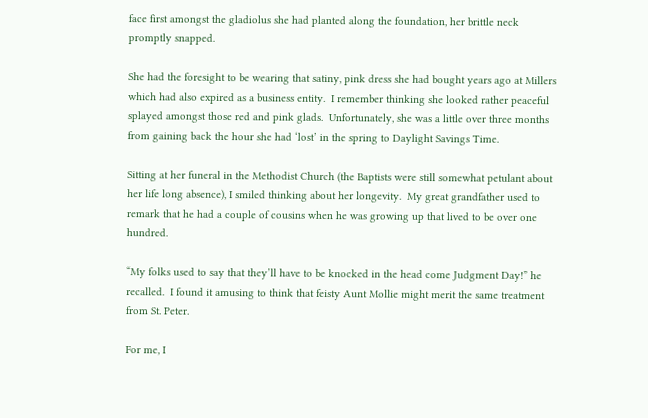face first amongst the gladiolus she had planted along the foundation, her brittle neck promptly snapped.

She had the foresight to be wearing that satiny, pink dress she had bought years ago at Millers which had also expired as a business entity.  I remember thinking she looked rather peaceful splayed amongst those red and pink glads.  Unfortunately, she was a little over three months from gaining back the hour she had ‘lost’ in the spring to Daylight Savings Time.

Sitting at her funeral in the Methodist Church (the Baptists were still somewhat petulant about her life long absence), I smiled thinking about her longevity.  My great grandfather used to remark that he had a couple of cousins when he was growing up that lived to be over one hundred.

“My folks used to say that they’ll have to be knocked in the head come Judgment Day!” he recalled.  I found it amusing to think that feisty Aunt Mollie might merit the same treatment from St. Peter.

For me, I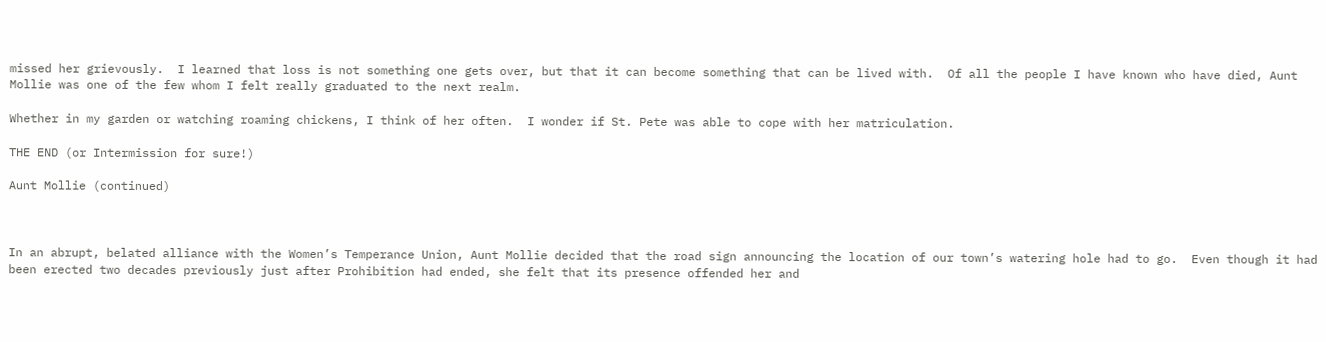missed her grievously.  I learned that loss is not something one gets over, but that it can become something that can be lived with.  Of all the people I have known who have died, Aunt Mollie was one of the few whom I felt really graduated to the next realm.

Whether in my garden or watching roaming chickens, I think of her often.  I wonder if St. Pete was able to cope with her matriculation.

THE END (or Intermission for sure!)

Aunt Mollie (continued)



In an abrupt, belated alliance with the Women’s Temperance Union, Aunt Mollie decided that the road sign announcing the location of our town’s watering hole had to go.  Even though it had been erected two decades previously just after Prohibition had ended, she felt that its presence offended her and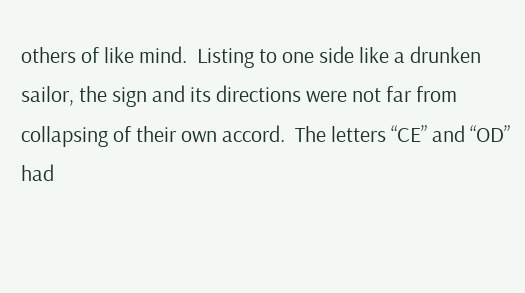others of like mind.  Listing to one side like a drunken sailor, the sign and its directions were not far from collapsing of their own accord.  The letters “CE” and “OD” had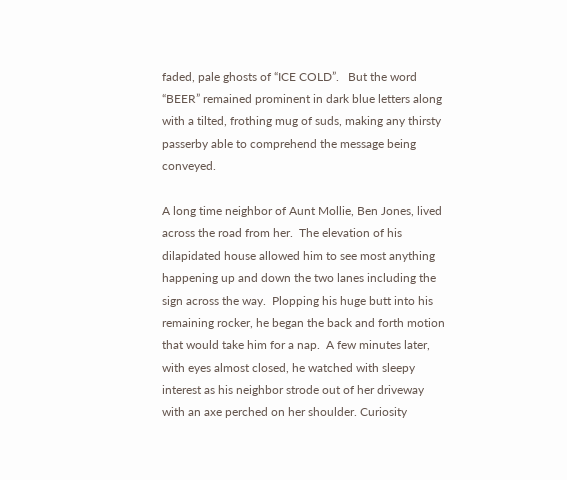faded, pale ghosts of “ICE COLD”.   But the word “BEER” remained prominent in dark blue letters along with a tilted, frothing mug of suds, making any thirsty passerby able to comprehend the message being conveyed.

A long time neighbor of Aunt Mollie, Ben Jones, lived across the road from her.  The elevation of his dilapidated house allowed him to see most anything happening up and down the two lanes including the sign across the way.  Plopping his huge butt into his remaining rocker, he began the back and forth motion that would take him for a nap.  A few minutes later, with eyes almost closed, he watched with sleepy interest as his neighbor strode out of her driveway with an axe perched on her shoulder. Curiosity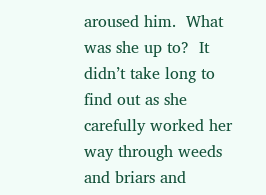aroused him.  What was she up to?  It didn’t take long to find out as she carefully worked her way through weeds and briars and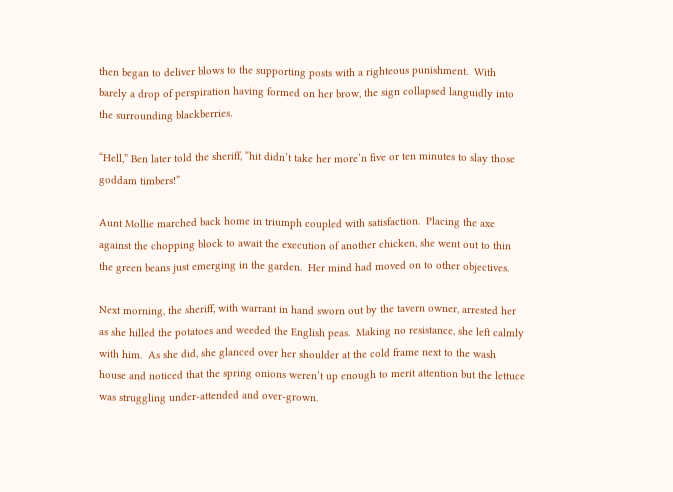then began to deliver blows to the supporting posts with a righteous punishment.  With barely a drop of perspiration having formed on her brow, the sign collapsed languidly into the surrounding blackberries.

“Hell,” Ben later told the sheriff, “hit didn’t take her more’n five or ten minutes to slay those goddam timbers!”

Aunt Mollie marched back home in triumph coupled with satisfaction.  Placing the axe against the chopping block to await the execution of another chicken, she went out to thin the green beans just emerging in the garden.  Her mind had moved on to other objectives.

Next morning, the sheriff, with warrant in hand sworn out by the tavern owner, arrested her as she hilled the potatoes and weeded the English peas.  Making no resistance, she left calmly with him.  As she did, she glanced over her shoulder at the cold frame next to the wash house and noticed that the spring onions weren’t up enough to merit attention but the lettuce was struggling under-attended and over-grown.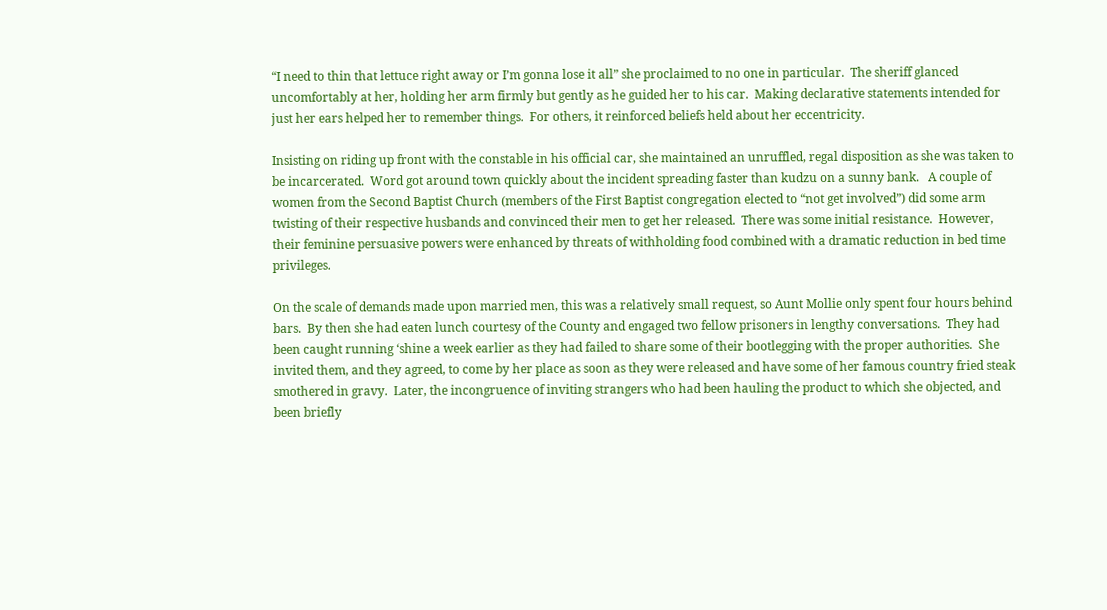“I need to thin that lettuce right away or I’m gonna lose it all” she proclaimed to no one in particular.  The sheriff glanced uncomfortably at her, holding her arm firmly but gently as he guided her to his car.  Making declarative statements intended for just her ears helped her to remember things.  For others, it reinforced beliefs held about her eccentricity.

Insisting on riding up front with the constable in his official car, she maintained an unruffled, regal disposition as she was taken to be incarcerated.  Word got around town quickly about the incident spreading faster than kudzu on a sunny bank.   A couple of women from the Second Baptist Church (members of the First Baptist congregation elected to “not get involved”) did some arm twisting of their respective husbands and convinced their men to get her released.  There was some initial resistance.  However, their feminine persuasive powers were enhanced by threats of withholding food combined with a dramatic reduction in bed time privileges.

On the scale of demands made upon married men, this was a relatively small request, so Aunt Mollie only spent four hours behind bars.  By then she had eaten lunch courtesy of the County and engaged two fellow prisoners in lengthy conversations.  They had been caught running ‘shine a week earlier as they had failed to share some of their bootlegging with the proper authorities.  She invited them, and they agreed, to come by her place as soon as they were released and have some of her famous country fried steak smothered in gravy.  Later, the incongruence of inviting strangers who had been hauling the product to which she objected, and been briefly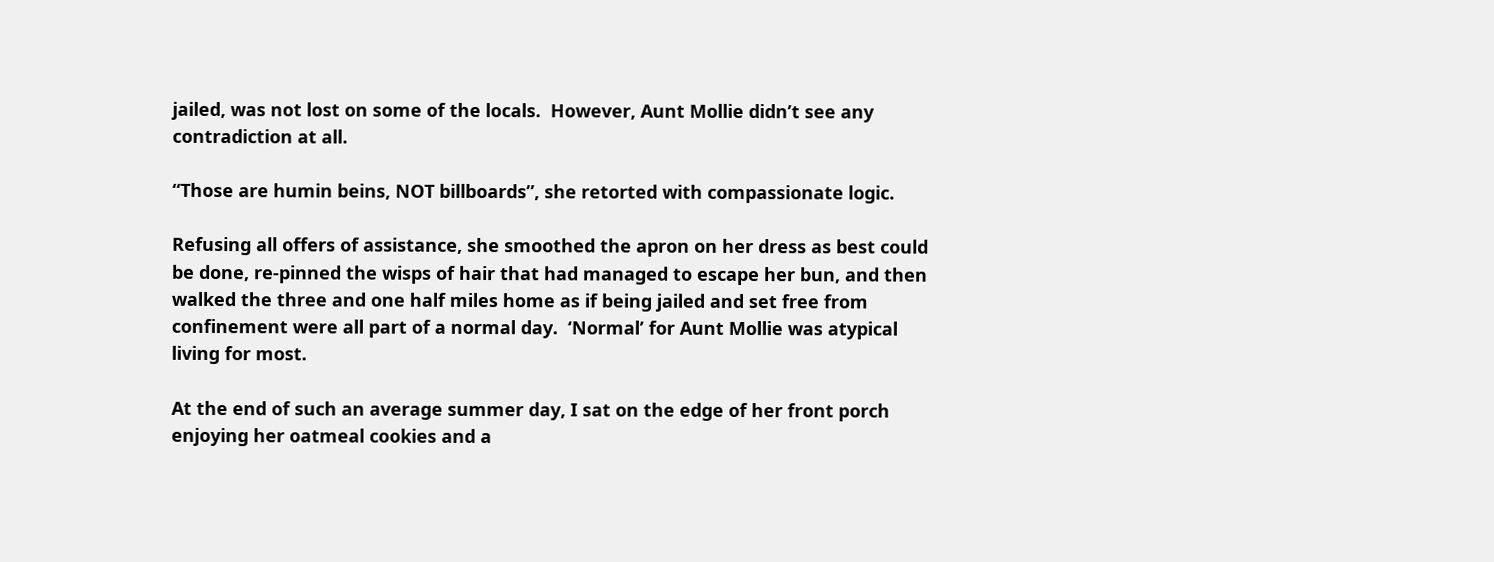jailed, was not lost on some of the locals.  However, Aunt Mollie didn’t see any contradiction at all.

“Those are humin beins, NOT billboards”, she retorted with compassionate logic.

Refusing all offers of assistance, she smoothed the apron on her dress as best could be done, re-pinned the wisps of hair that had managed to escape her bun, and then walked the three and one half miles home as if being jailed and set free from confinement were all part of a normal day.  ‘Normal’ for Aunt Mollie was atypical living for most.

At the end of such an average summer day, I sat on the edge of her front porch enjoying her oatmeal cookies and a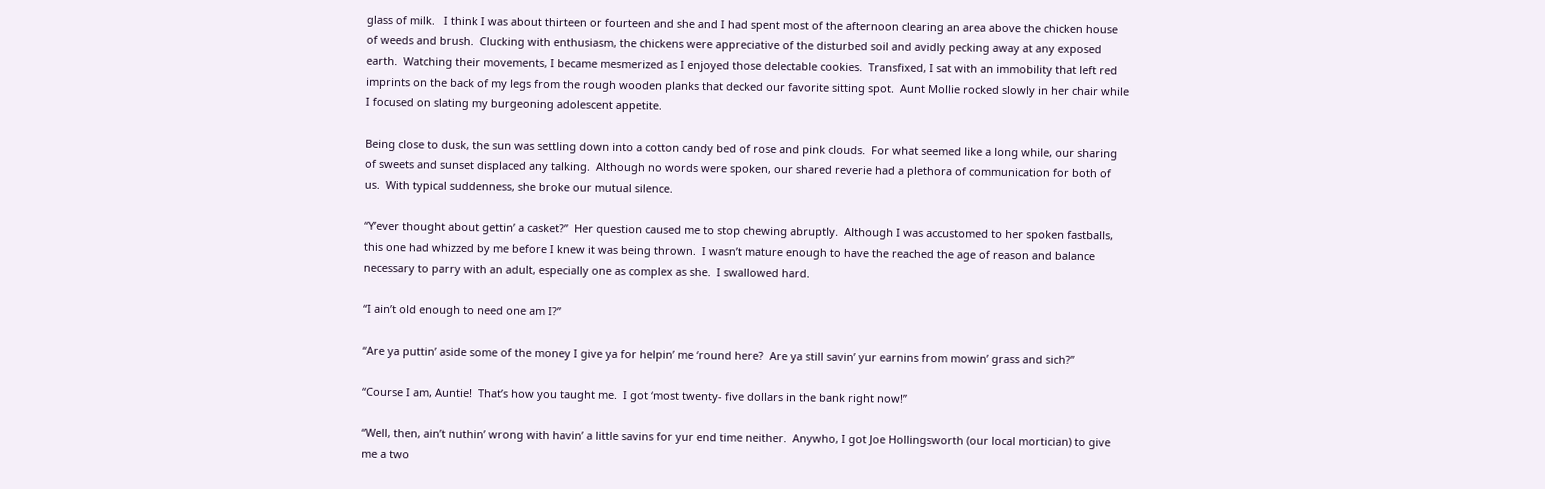glass of milk.   I think I was about thirteen or fourteen and she and I had spent most of the afternoon clearing an area above the chicken house of weeds and brush.  Clucking with enthusiasm, the chickens were appreciative of the disturbed soil and avidly pecking away at any exposed earth.  Watching their movements, I became mesmerized as I enjoyed those delectable cookies.  Transfixed, I sat with an immobility that left red imprints on the back of my legs from the rough wooden planks that decked our favorite sitting spot.  Aunt Mollie rocked slowly in her chair while I focused on slating my burgeoning adolescent appetite.

Being close to dusk, the sun was settling down into a cotton candy bed of rose and pink clouds.  For what seemed like a long while, our sharing of sweets and sunset displaced any talking.  Although no words were spoken, our shared reverie had a plethora of communication for both of us.  With typical suddenness, she broke our mutual silence.

“Y’ever thought about gettin’ a casket?”  Her question caused me to stop chewing abruptly.  Although I was accustomed to her spoken fastballs, this one had whizzed by me before I knew it was being thrown.  I wasn’t mature enough to have the reached the age of reason and balance necessary to parry with an adult, especially one as complex as she.  I swallowed hard.

“I ain’t old enough to need one am I?”

“Are ya puttin’ aside some of the money I give ya for helpin’ me ‘round here?  Are ya still savin’ yur earnins from mowin’ grass and sich?”

“Course I am, Auntie!  That’s how you taught me.  I got ‘most twenty- five dollars in the bank right now!”

“Well, then, ain’t nuthin’ wrong with havin’ a little savins for yur end time neither.  Anywho, I got Joe Hollingsworth (our local mortician) to give me a two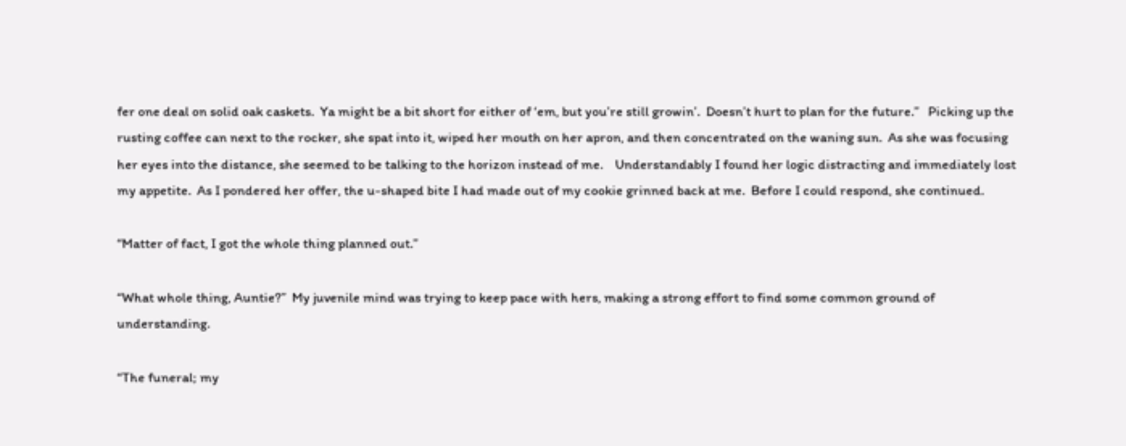fer one deal on solid oak caskets.  Ya might be a bit short for either of ‘em, but you’re still growin’.  Doesn’t hurt to plan for the future.”   Picking up the rusting coffee can next to the rocker, she spat into it, wiped her mouth on her apron, and then concentrated on the waning sun.  As she was focusing her eyes into the distance, she seemed to be talking to the horizon instead of me.    Understandably I found her logic distracting and immediately lost my appetite.  As I pondered her offer, the u-shaped bite I had made out of my cookie grinned back at me.  Before I could respond, she continued.

“Matter of fact, I got the whole thing planned out.”

“What whole thing, Auntie?”  My juvenile mind was trying to keep pace with hers, making a strong effort to find some common ground of understanding.

“The funeral; my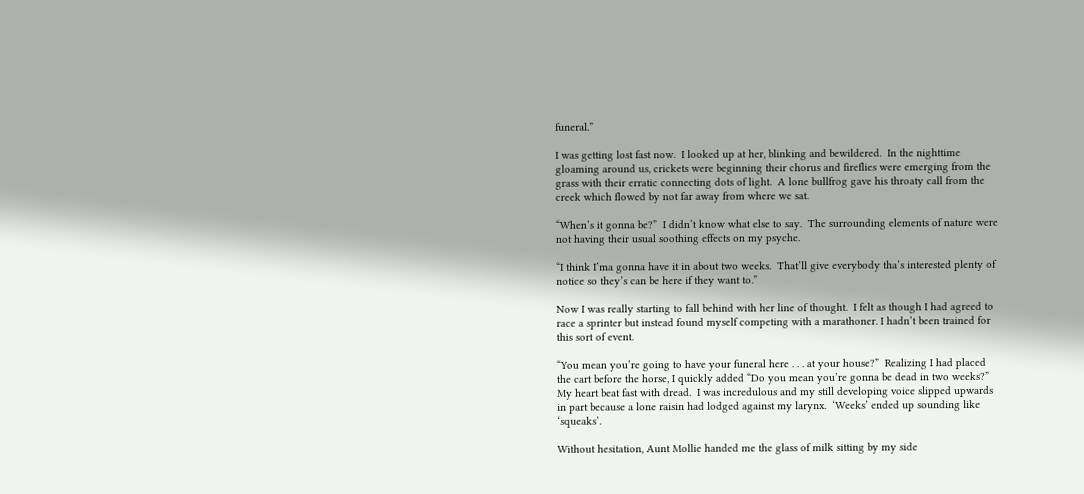funeral.”

I was getting lost fast now.  I looked up at her, blinking and bewildered.  In the nighttime gloaming around us, crickets were beginning their chorus and fireflies were emerging from the grass with their erratic connecting dots of light.  A lone bullfrog gave his throaty call from the creek which flowed by not far away from where we sat.

“When’s it gonna be?”  I didn’t know what else to say.  The surrounding elements of nature were not having their usual soothing effects on my psyche.

“I think I’ma gonna have it in about two weeks.  That’ll give everybody tha’s interested plenty of notice so they’s can be here if they want to.”

Now I was really starting to fall behind with her line of thought.  I felt as though I had agreed to race a sprinter but instead found myself competing with a marathoner. I hadn’t been trained for this sort of event.

“You mean you’re going to have your funeral here . . . at your house?”  Realizing I had placed the cart before the horse, I quickly added “Do you mean you’re gonna be dead in two weeks?” My heart beat fast with dread.  I was incredulous and my still developing voice slipped upwards in part because a lone raisin had lodged against my larynx.  ‘Weeks’ ended up sounding like ‘squeaks’.

Without hesitation, Aunt Mollie handed me the glass of milk sitting by my side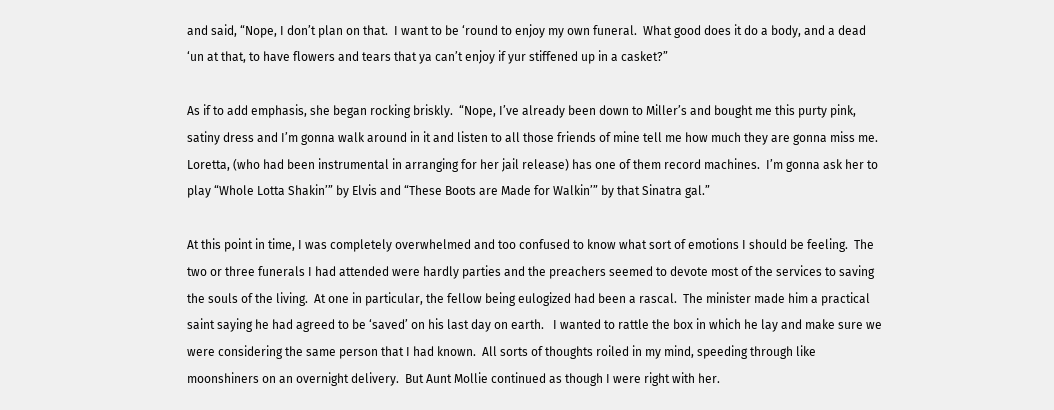and said, “Nope, I don’t plan on that.  I want to be ‘round to enjoy my own funeral.  What good does it do a body, and a dead ‘un at that, to have flowers and tears that ya can’t enjoy if yur stiffened up in a casket?”

As if to add emphasis, she began rocking briskly.  “Nope, I’ve already been down to Miller’s and bought me this purty pink, satiny dress and I’m gonna walk around in it and listen to all those friends of mine tell me how much they are gonna miss me.   Loretta, (who had been instrumental in arranging for her jail release) has one of them record machines.  I’m gonna ask her to play “Whole Lotta Shakin’” by Elvis and “These Boots are Made for Walkin’” by that Sinatra gal.”

At this point in time, I was completely overwhelmed and too confused to know what sort of emotions I should be feeling.  The two or three funerals I had attended were hardly parties and the preachers seemed to devote most of the services to saving the souls of the living.  At one in particular, the fellow being eulogized had been a rascal.  The minister made him a practical saint saying he had agreed to be ‘saved’ on his last day on earth.   I wanted to rattle the box in which he lay and make sure we were considering the same person that I had known.  All sorts of thoughts roiled in my mind, speeding through like moonshiners on an overnight delivery.  But Aunt Mollie continued as though I were right with her.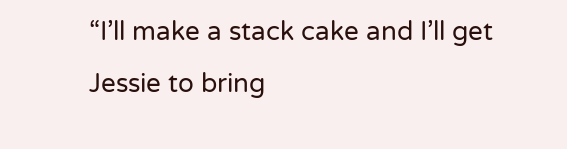“I’ll make a stack cake and I’ll get Jessie to bring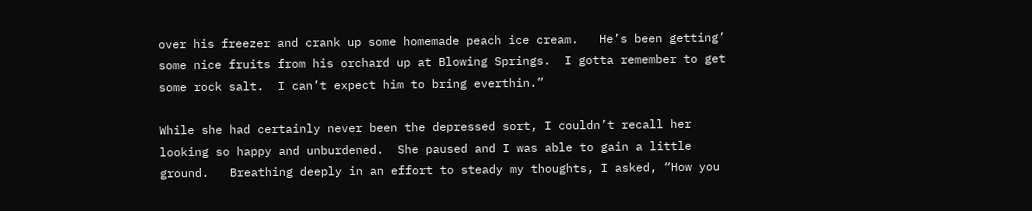over his freezer and crank up some homemade peach ice cream.   He’s been getting’ some nice fruits from his orchard up at Blowing Springs.  I gotta remember to get some rock salt.  I can’t expect him to bring everthin.”

While she had certainly never been the depressed sort, I couldn’t recall her looking so happy and unburdened.  She paused and I was able to gain a little ground.   Breathing deeply in an effort to steady my thoughts, I asked, “How you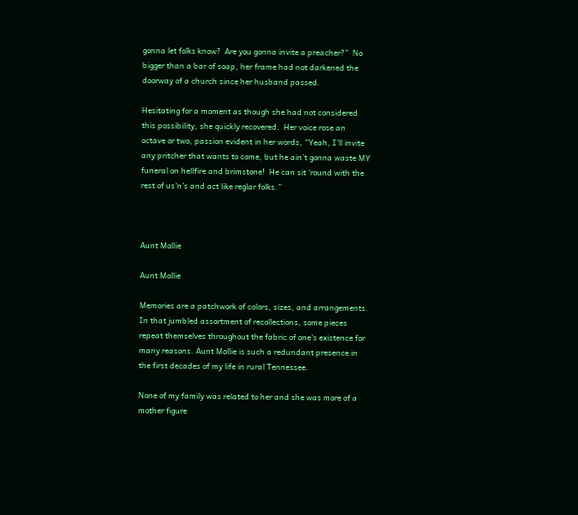gonna let folks know?  Are you gonna invite a preacher?”  No bigger than a bar of soap, her frame had not darkened the doorway of a church since her husband passed.

Hesitating for a moment as though she had not considered this possibility, she quickly recovered.  Her voice rose an octave or two, passion evident in her words, “Yeah, I’ll invite any pritcher that wants to come, but he ain’t gonna waste MY funeral on hellfire and brimstone!  He can sit ‘round with the rest of us’n’s and act like reglar folks.”



Aunt Mollie

Aunt Mollie

Memories are a patchwork of colors, sizes, and arrangements. In that jumbled assortment of recollections, some pieces repeat themselves throughout the fabric of one’s existence for many reasons. Aunt Mollie is such a redundant presence in the first decades of my life in rural Tennessee.

None of my family was related to her and she was more of a mother figure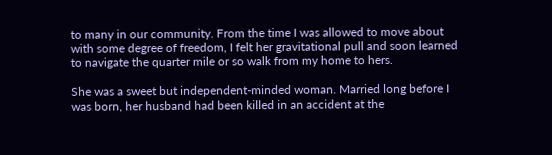to many in our community. From the time I was allowed to move about with some degree of freedom, I felt her gravitational pull and soon learned to navigate the quarter mile or so walk from my home to hers.

She was a sweet but independent-minded woman. Married long before I was born, her husband had been killed in an accident at the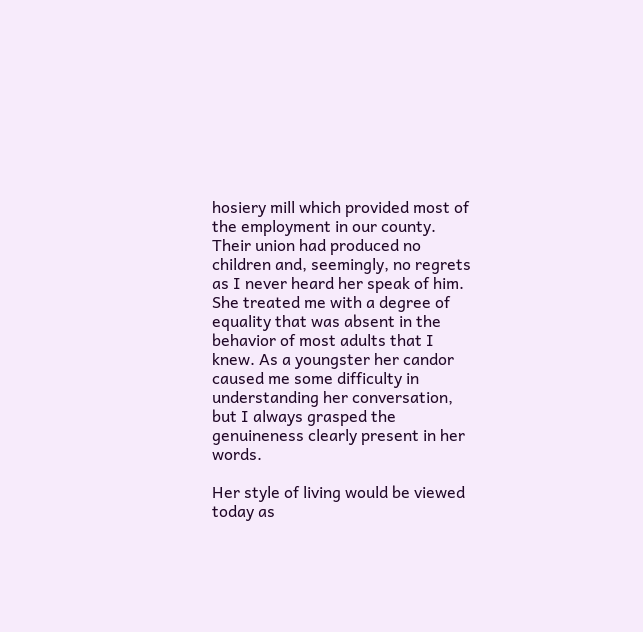hosiery mill which provided most of the employment in our county. Their union had produced no children and, seemingly, no regrets as I never heard her speak of him. She treated me with a degree of equality that was absent in the behavior of most adults that I knew. As a youngster her candor caused me some difficulty in understanding her conversation, but I always grasped the genuineness clearly present in her words.

Her style of living would be viewed today as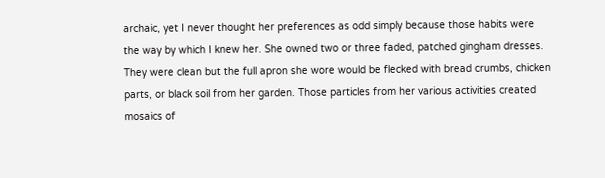archaic, yet I never thought her preferences as odd simply because those habits were the way by which I knew her. She owned two or three faded, patched gingham dresses. They were clean but the full apron she wore would be flecked with bread crumbs, chicken parts, or black soil from her garden. Those particles from her various activities created mosaics of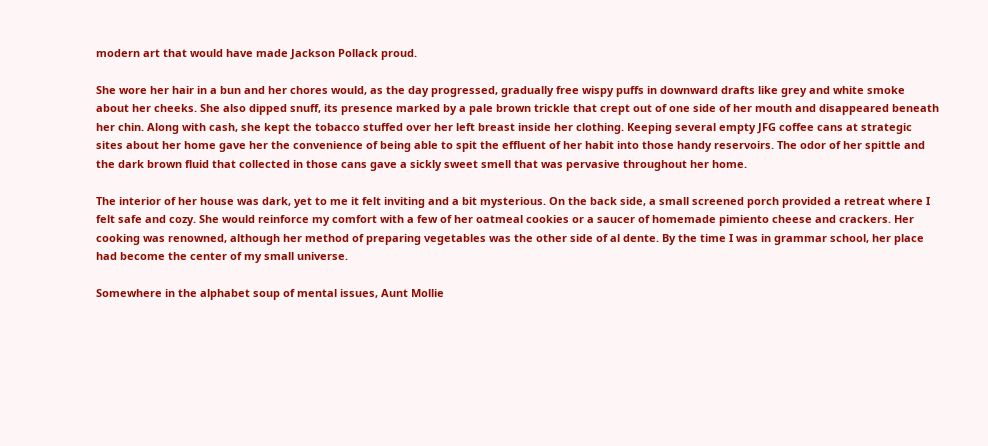modern art that would have made Jackson Pollack proud.

She wore her hair in a bun and her chores would, as the day progressed, gradually free wispy puffs in downward drafts like grey and white smoke about her cheeks. She also dipped snuff, its presence marked by a pale brown trickle that crept out of one side of her mouth and disappeared beneath her chin. Along with cash, she kept the tobacco stuffed over her left breast inside her clothing. Keeping several empty JFG coffee cans at strategic sites about her home gave her the convenience of being able to spit the effluent of her habit into those handy reservoirs. The odor of her spittle and the dark brown fluid that collected in those cans gave a sickly sweet smell that was pervasive throughout her home.

The interior of her house was dark, yet to me it felt inviting and a bit mysterious. On the back side, a small screened porch provided a retreat where I felt safe and cozy. She would reinforce my comfort with a few of her oatmeal cookies or a saucer of homemade pimiento cheese and crackers. Her cooking was renowned, although her method of preparing vegetables was the other side of al dente. By the time I was in grammar school, her place had become the center of my small universe.

Somewhere in the alphabet soup of mental issues, Aunt Mollie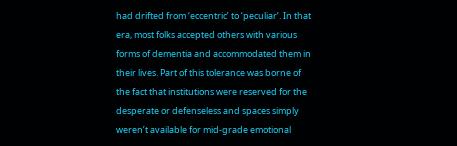had drifted from ‘eccentric’ to ‘peculiar’. In that era, most folks accepted others with various forms of dementia and accommodated them in their lives. Part of this tolerance was borne of the fact that institutions were reserved for the desperate or defenseless and spaces simply weren’t available for mid-grade emotional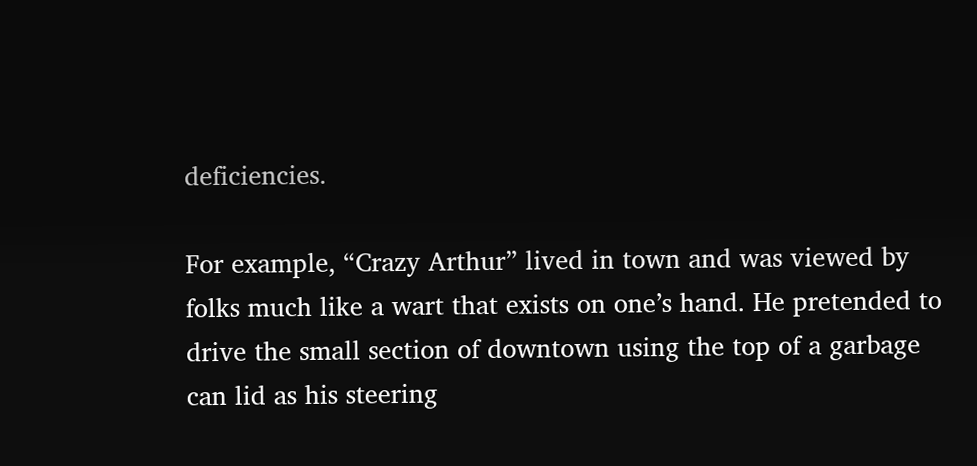deficiencies.

For example, “Crazy Arthur” lived in town and was viewed by folks much like a wart that exists on one’s hand. He pretended to drive the small section of downtown using the top of a garbage can lid as his steering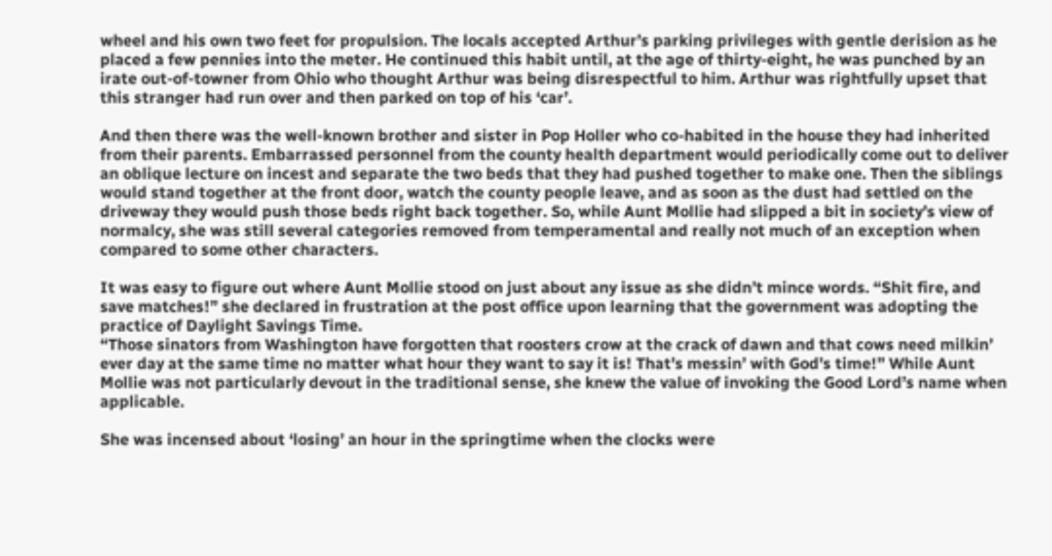wheel and his own two feet for propulsion. The locals accepted Arthur’s parking privileges with gentle derision as he placed a few pennies into the meter. He continued this habit until, at the age of thirty-eight, he was punched by an irate out-of-towner from Ohio who thought Arthur was being disrespectful to him. Arthur was rightfully upset that this stranger had run over and then parked on top of his ‘car’.

And then there was the well-known brother and sister in Pop Holler who co-habited in the house they had inherited from their parents. Embarrassed personnel from the county health department would periodically come out to deliver an oblique lecture on incest and separate the two beds that they had pushed together to make one. Then the siblings would stand together at the front door, watch the county people leave, and as soon as the dust had settled on the driveway they would push those beds right back together. So, while Aunt Mollie had slipped a bit in society’s view of normalcy, she was still several categories removed from temperamental and really not much of an exception when compared to some other characters.

It was easy to figure out where Aunt Mollie stood on just about any issue as she didn’t mince words. “Shit fire, and save matches!” she declared in frustration at the post office upon learning that the government was adopting the practice of Daylight Savings Time.
“Those sinators from Washington have forgotten that roosters crow at the crack of dawn and that cows need milkin’ ever day at the same time no matter what hour they want to say it is! That’s messin’ with God’s time!” While Aunt Mollie was not particularly devout in the traditional sense, she knew the value of invoking the Good Lord’s name when applicable.

She was incensed about ‘losing’ an hour in the springtime when the clocks were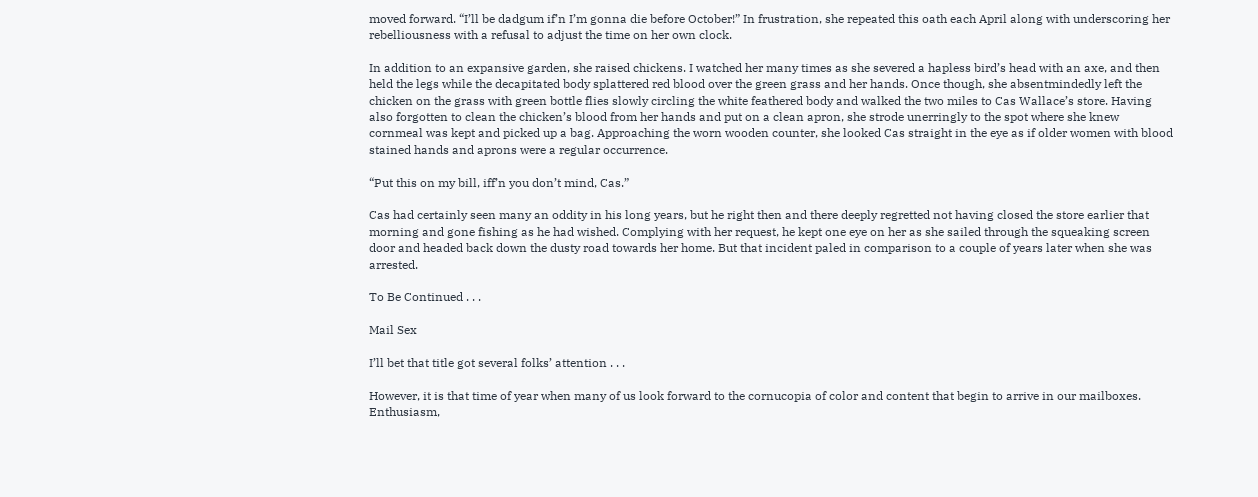moved forward. “I’ll be dadgum if’n I’m gonna die before October!” In frustration, she repeated this oath each April along with underscoring her rebelliousness with a refusal to adjust the time on her own clock.

In addition to an expansive garden, she raised chickens. I watched her many times as she severed a hapless bird’s head with an axe, and then held the legs while the decapitated body splattered red blood over the green grass and her hands. Once though, she absentmindedly left the chicken on the grass with green bottle flies slowly circling the white feathered body and walked the two miles to Cas Wallace’s store. Having also forgotten to clean the chicken’s blood from her hands and put on a clean apron, she strode unerringly to the spot where she knew cornmeal was kept and picked up a bag. Approaching the worn wooden counter, she looked Cas straight in the eye as if older women with blood stained hands and aprons were a regular occurrence.

“Put this on my bill, iff’n you don’t mind, Cas.”

Cas had certainly seen many an oddity in his long years, but he right then and there deeply regretted not having closed the store earlier that morning and gone fishing as he had wished. Complying with her request, he kept one eye on her as she sailed through the squeaking screen door and headed back down the dusty road towards her home. But that incident paled in comparison to a couple of years later when she was arrested.

To Be Continued . . .

Mail Sex

I’ll bet that title got several folks’ attention . . .

However, it is that time of year when many of us look forward to the cornucopia of color and content that begin to arrive in our mailboxes.  Enthusiasm,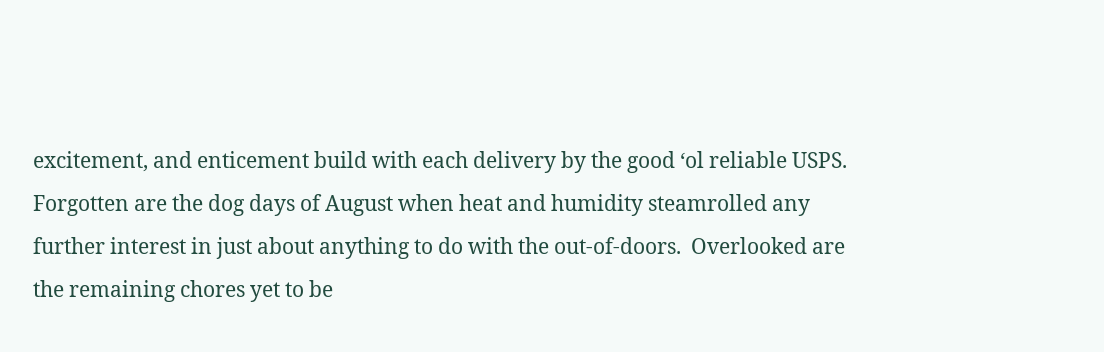excitement, and enticement build with each delivery by the good ‘ol reliable USPS.  Forgotten are the dog days of August when heat and humidity steamrolled any further interest in just about anything to do with the out-of-doors.  Overlooked are the remaining chores yet to be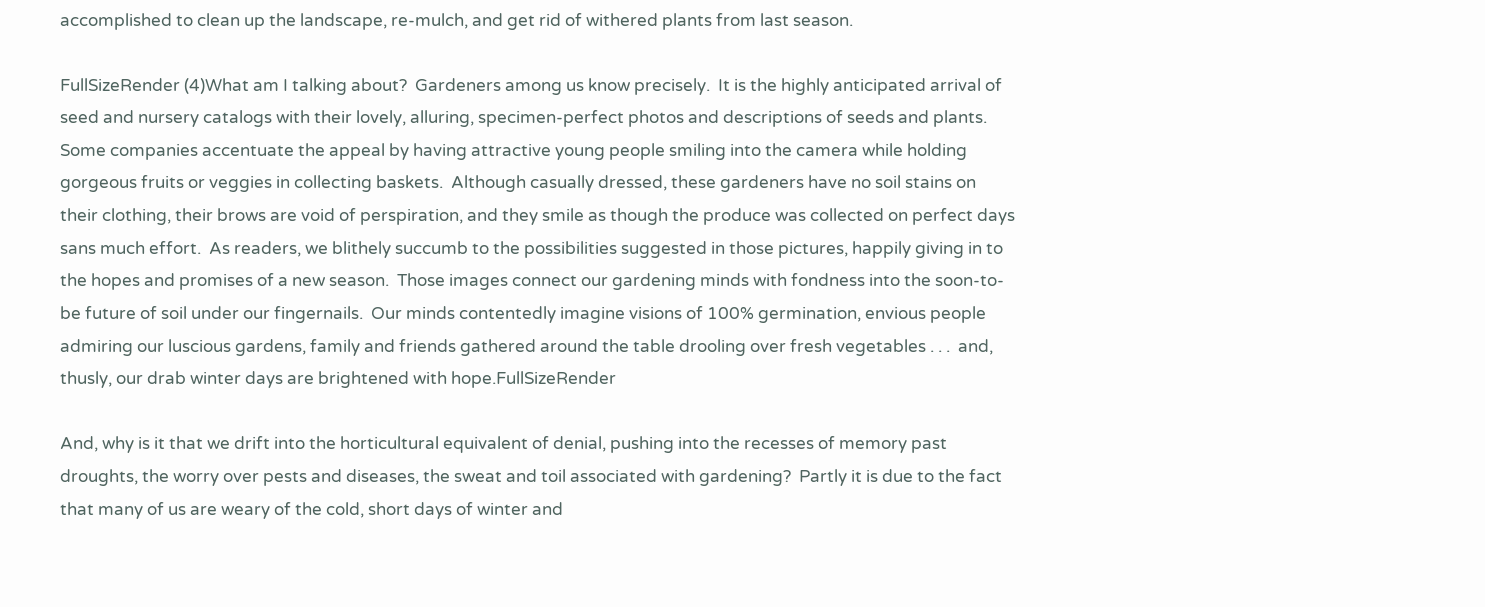accomplished to clean up the landscape, re-mulch, and get rid of withered plants from last season.

FullSizeRender (4)What am I talking about?  Gardeners among us know precisely.  It is the highly anticipated arrival of seed and nursery catalogs with their lovely, alluring, specimen-perfect photos and descriptions of seeds and plants.  Some companies accentuate the appeal by having attractive young people smiling into the camera while holding gorgeous fruits or veggies in collecting baskets.  Although casually dressed, these gardeners have no soil stains on their clothing, their brows are void of perspiration, and they smile as though the produce was collected on perfect days sans much effort.  As readers, we blithely succumb to the possibilities suggested in those pictures, happily giving in to the hopes and promises of a new season.  Those images connect our gardening minds with fondness into the soon-to-be future of soil under our fingernails.  Our minds contentedly imagine visions of 100% germination, envious people admiring our luscious gardens, family and friends gathered around the table drooling over fresh vegetables . . .  and, thusly, our drab winter days are brightened with hope.FullSizeRender

And, why is it that we drift into the horticultural equivalent of denial, pushing into the recesses of memory past droughts, the worry over pests and diseases, the sweat and toil associated with gardening?  Partly it is due to the fact that many of us are weary of the cold, short days of winter and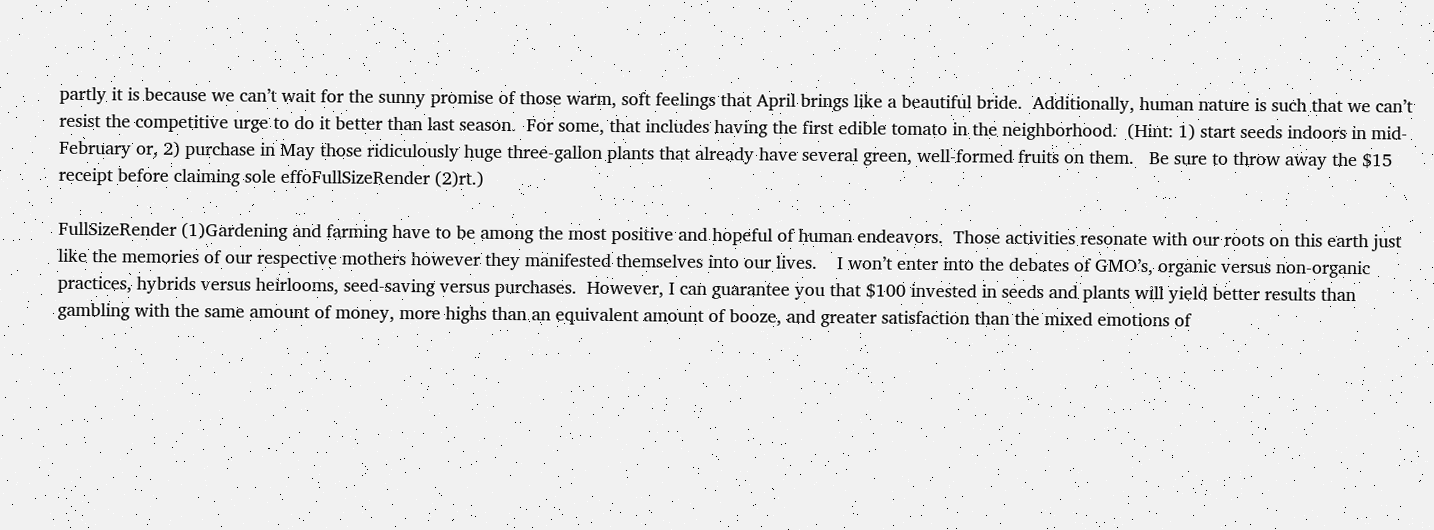partly it is because we can’t wait for the sunny promise of those warm, soft feelings that April brings like a beautiful bride.  Additionally, human nature is such that we can’t resist the competitive urge to do it better than last season.  For some, that includes having the first edible tomato in the neighborhood.  (Hint: 1) start seeds indoors in mid-February or, 2) purchase in May those ridiculously huge three-gallon plants that already have several green, well-formed fruits on them.   Be sure to throw away the $15 receipt before claiming sole effoFullSizeRender (2)rt.)

FullSizeRender (1)Gardening and farming have to be among the most positive and hopeful of human endeavors.  Those activities resonate with our roots on this earth just like the memories of our respective mothers however they manifested themselves into our lives.    I won’t enter into the debates of GMO’s, organic versus non-organic practices, hybrids versus heirlooms, seed-saving versus purchases.  However, I can guarantee you that $100 invested in seeds and plants will yield better results than gambling with the same amount of money, more highs than an equivalent amount of booze, and greater satisfaction than the mixed emotions of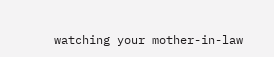watching your mother-in-law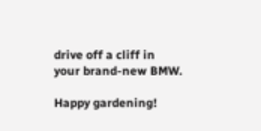drive off a cliff in your brand-new BMW.

Happy gardening!